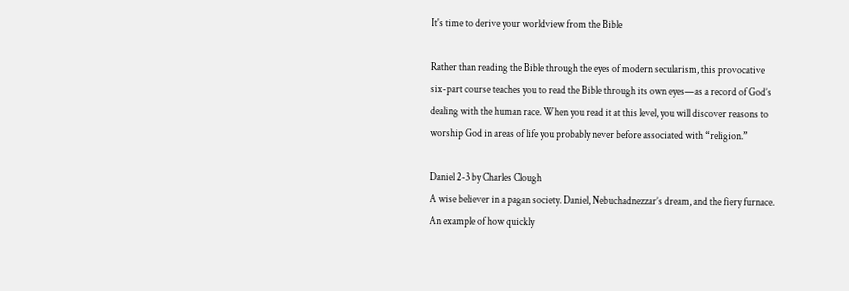It's time to derive your worldview from the Bible

Rather than reading the Bible through the eyes of modern secularism, this provocative six-part course teaches you to read the Bible through its own eyes—as a record of God’s dealing with the human race. When you read it at this level, you will discover reasons to worship God in areas of life you probably never before associated with “religion.”

Daniel 2-3 by Charles Clough
A wise believer in a pagan society. Daniel, Nebuchadnezzar’s dream, and the fiery furnace. An example of how quickly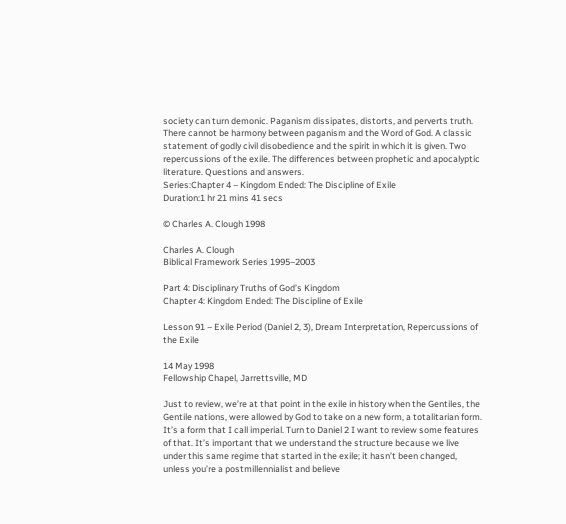society can turn demonic. Paganism dissipates, distorts, and perverts truth. There cannot be harmony between paganism and the Word of God. A classic statement of godly civil disobedience and the spirit in which it is given. Two repercussions of the exile. The differences between prophetic and apocalyptic literature. Questions and answers.
Series:Chapter 4 – Kingdom Ended: The Discipline of Exile
Duration:1 hr 21 mins 41 secs

© Charles A. Clough 1998

Charles A. Clough
Biblical Framework Series 1995–2003

Part 4: Disciplinary Truths of God’s Kingdom
Chapter 4: Kingdom Ended: The Discipline of Exile

Lesson 91 – Exile Period (Daniel 2, 3), Dream Interpretation, Repercussions of the Exile

14 May 1998
Fellowship Chapel, Jarrettsville, MD

Just to review, we’re at that point in the exile in history when the Gentiles, the Gentile nations, were allowed by God to take on a new form, a totalitarian form. It’s a form that I call imperial. Turn to Daniel 2 I want to review some features of that. It’s important that we understand the structure because we live under this same regime that started in the exile; it hasn’t been changed, unless you’re a postmillennialist and believe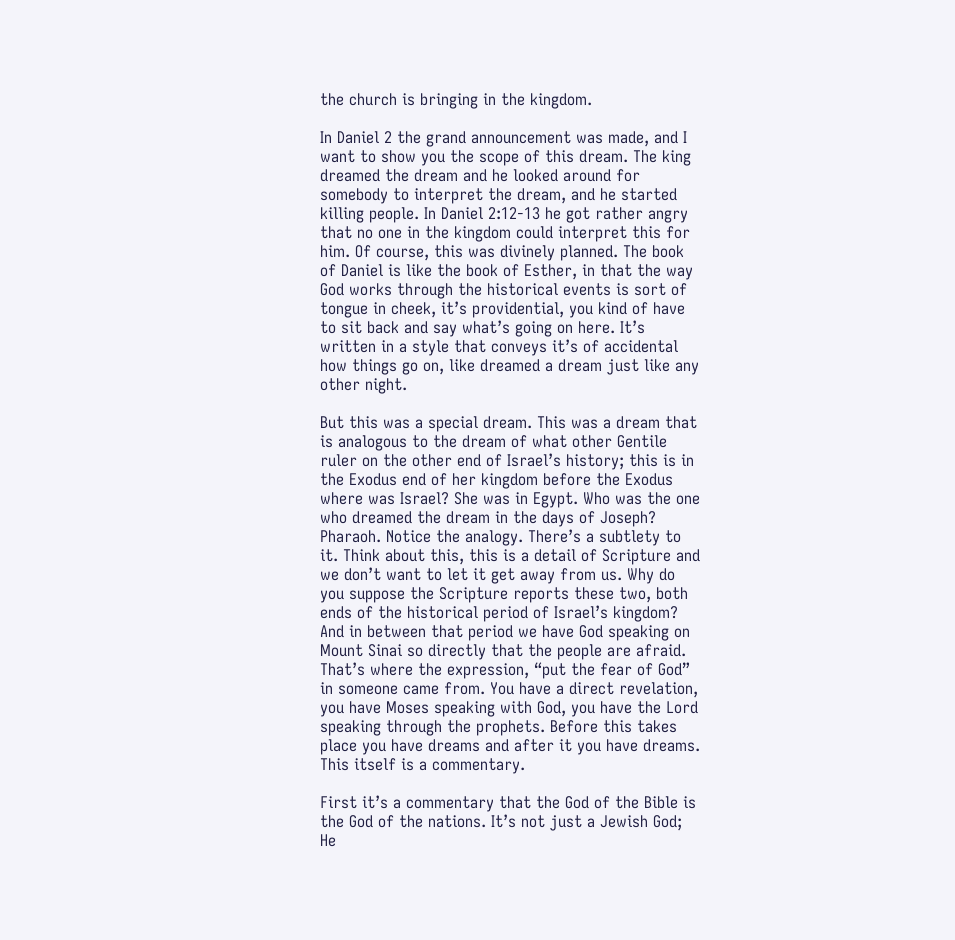the church is bringing in the kingdom.

In Daniel 2 the grand announcement was made, and I want to show you the scope of this dream. The king dreamed the dream and he looked around for somebody to interpret the dream, and he started killing people. In Daniel 2:12-13 he got rather angry that no one in the kingdom could interpret this for him. Of course, this was divinely planned. The book of Daniel is like the book of Esther, in that the way God works through the historical events is sort of tongue in cheek, it’s providential, you kind of have to sit back and say what’s going on here. It’s written in a style that conveys it’s of accidental how things go on, like dreamed a dream just like any other night.

But this was a special dream. This was a dream that is analogous to the dream of what other Gentile ruler on the other end of Israel’s history; this is in the Exodus end of her kingdom before the Exodus where was Israel? She was in Egypt. Who was the one who dreamed the dream in the days of Joseph? Pharaoh. Notice the analogy. There’s a subtlety to it. Think about this, this is a detail of Scripture and we don’t want to let it get away from us. Why do you suppose the Scripture reports these two, both ends of the historical period of Israel’s kingdom? And in between that period we have God speaking on Mount Sinai so directly that the people are afraid. That’s where the expression, “put the fear of God” in someone came from. You have a direct revelation, you have Moses speaking with God, you have the Lord speaking through the prophets. Before this takes place you have dreams and after it you have dreams. This itself is a commentary.

First it’s a commentary that the God of the Bible is the God of the nations. It’s not just a Jewish God; He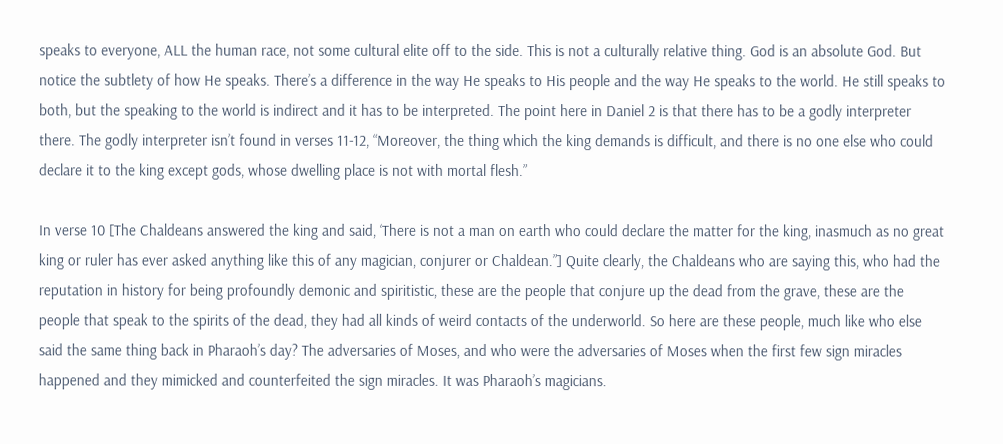speaks to everyone, ALL the human race, not some cultural elite off to the side. This is not a culturally relative thing. God is an absolute God. But notice the subtlety of how He speaks. There’s a difference in the way He speaks to His people and the way He speaks to the world. He still speaks to both, but the speaking to the world is indirect and it has to be interpreted. The point here in Daniel 2 is that there has to be a godly interpreter there. The godly interpreter isn’t found in verses 11-12, “Moreover, the thing which the king demands is difficult, and there is no one else who could declare it to the king except gods, whose dwelling place is not with mortal flesh.”

In verse 10 [The Chaldeans answered the king and said, ‘There is not a man on earth who could declare the matter for the king, inasmuch as no great king or ruler has ever asked anything like this of any magician, conjurer or Chaldean.”] Quite clearly, the Chaldeans who are saying this, who had the reputation in history for being profoundly demonic and spiritistic, these are the people that conjure up the dead from the grave, these are the people that speak to the spirits of the dead, they had all kinds of weird contacts of the underworld. So here are these people, much like who else said the same thing back in Pharaoh’s day? The adversaries of Moses, and who were the adversaries of Moses when the first few sign miracles happened and they mimicked and counterfeited the sign miracles. It was Pharaoh’s magicians.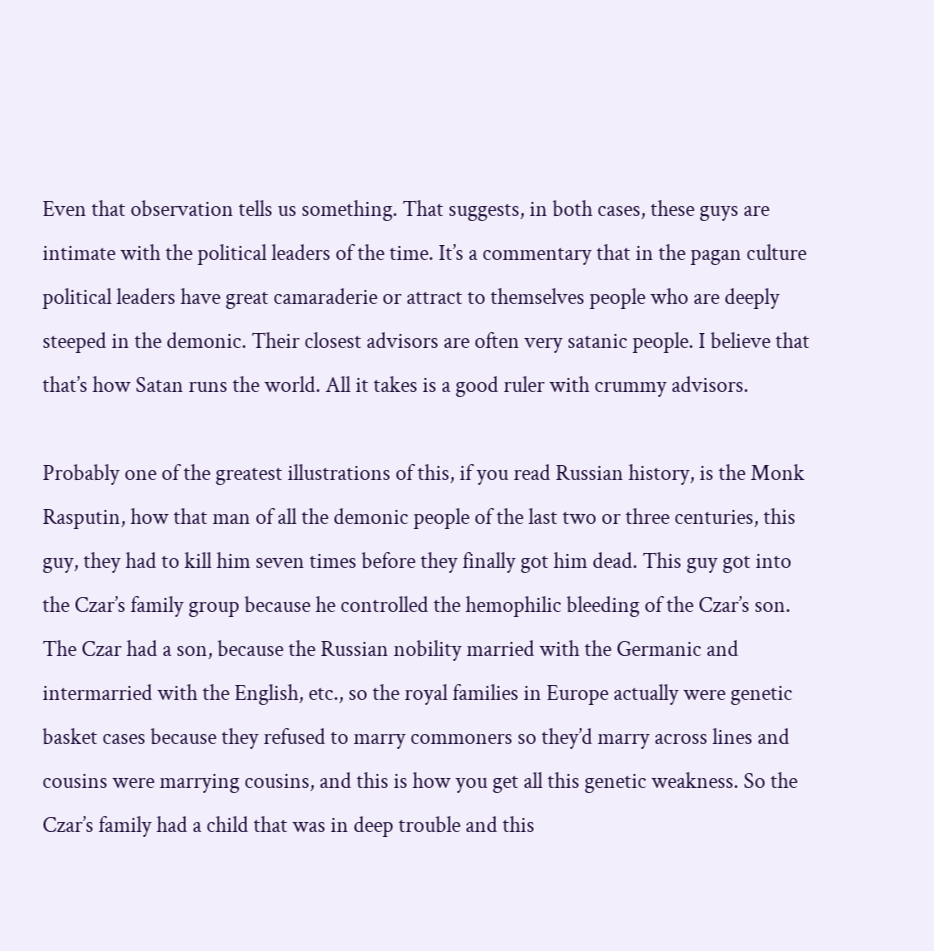Even that observation tells us something. That suggests, in both cases, these guys are intimate with the political leaders of the time. It’s a commentary that in the pagan culture political leaders have great camaraderie or attract to themselves people who are deeply steeped in the demonic. Their closest advisors are often very satanic people. I believe that that’s how Satan runs the world. All it takes is a good ruler with crummy advisors.

Probably one of the greatest illustrations of this, if you read Russian history, is the Monk Rasputin, how that man of all the demonic people of the last two or three centuries, this guy, they had to kill him seven times before they finally got him dead. This guy got into the Czar’s family group because he controlled the hemophilic bleeding of the Czar’s son. The Czar had a son, because the Russian nobility married with the Germanic and intermarried with the English, etc., so the royal families in Europe actually were genetic basket cases because they refused to marry commoners so they’d marry across lines and cousins were marrying cousins, and this is how you get all this genetic weakness. So the Czar’s family had a child that was in deep trouble and this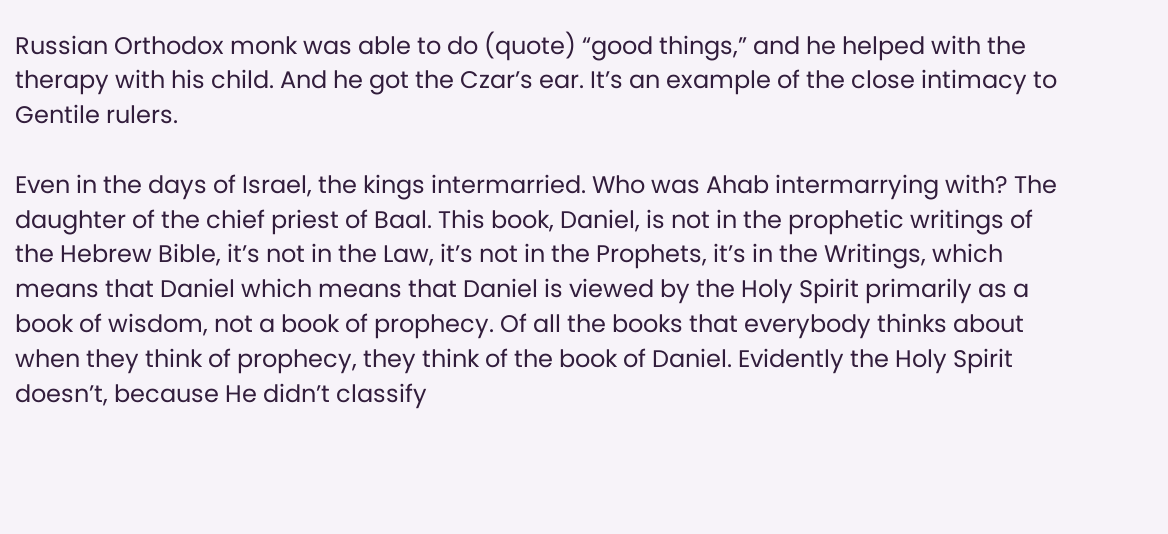Russian Orthodox monk was able to do (quote) “good things,” and he helped with the therapy with his child. And he got the Czar’s ear. It’s an example of the close intimacy to Gentile rulers.

Even in the days of Israel, the kings intermarried. Who was Ahab intermarrying with? The daughter of the chief priest of Baal. This book, Daniel, is not in the prophetic writings of the Hebrew Bible, it’s not in the Law, it’s not in the Prophets, it’s in the Writings, which means that Daniel which means that Daniel is viewed by the Holy Spirit primarily as a book of wisdom, not a book of prophecy. Of all the books that everybody thinks about when they think of prophecy, they think of the book of Daniel. Evidently the Holy Spirit doesn’t, because He didn’t classify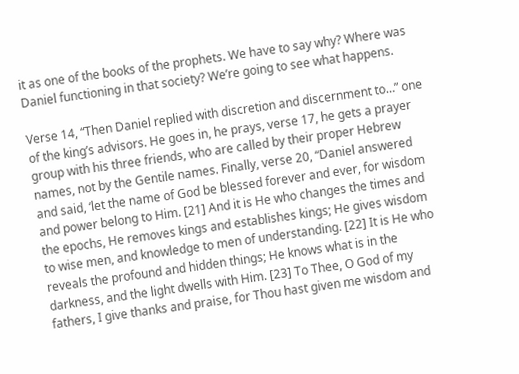it as one of the books of the prophets. We have to say why? Where was Daniel functioning in that society? We’re going to see what happens.

Verse 14, “Then Daniel replied with discretion and discernment to…” one of the king’s advisors. He goes in, he prays, verse 17, he gets a prayer group with his three friends, who are called by their proper Hebrew names, not by the Gentile names. Finally, verse 20, “Daniel answered and said, ‘let the name of God be blessed forever and ever, for wisdom and power belong to Him. [21] And it is He who changes the times and the epochs, He removes kings and establishes kings; He gives wisdom to wise men, and knowledge to men of understanding. [22] It is He who reveals the profound and hidden things; He knows what is in the darkness, and the light dwells with Him. [23] To Thee, O God of my fathers, I give thanks and praise, for Thou hast given me wisdom and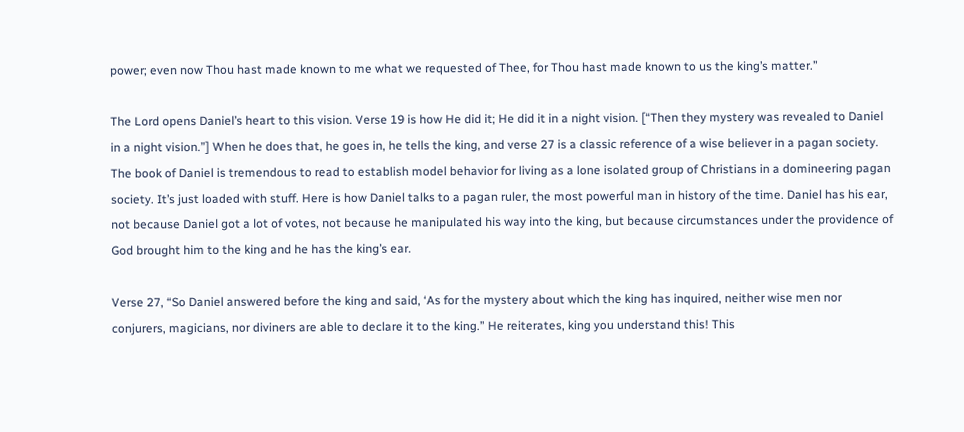power; even now Thou hast made known to me what we requested of Thee, for Thou hast made known to us the king’s matter.”

The Lord opens Daniel’s heart to this vision. Verse 19 is how He did it; He did it in a night vision. [“Then they mystery was revealed to Daniel in a night vision.”] When he does that, he goes in, he tells the king, and verse 27 is a classic reference of a wise believer in a pagan society. The book of Daniel is tremendous to read to establish model behavior for living as a lone isolated group of Christians in a domineering pagan society. It’s just loaded with stuff. Here is how Daniel talks to a pagan ruler, the most powerful man in history of the time. Daniel has his ear, not because Daniel got a lot of votes, not because he manipulated his way into the king, but because circumstances under the providence of God brought him to the king and he has the king’s ear.

Verse 27, “So Daniel answered before the king and said, ‘As for the mystery about which the king has inquired, neither wise men nor conjurers, magicians, nor diviners are able to declare it to the king.” He reiterates, king you understand this! This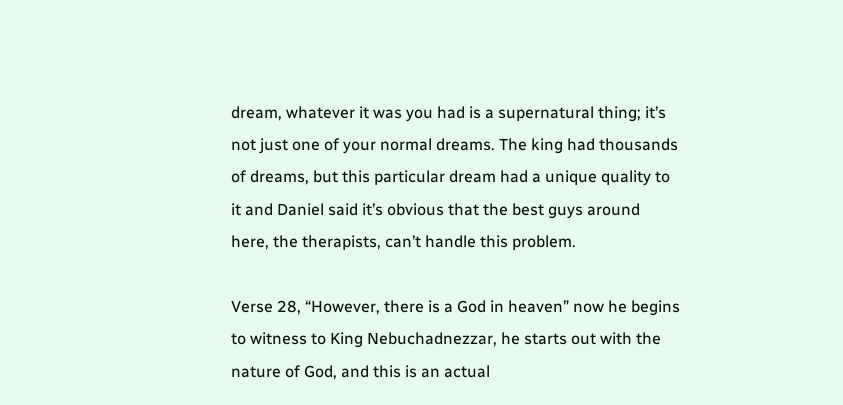dream, whatever it was you had is a supernatural thing; it’s not just one of your normal dreams. The king had thousands of dreams, but this particular dream had a unique quality to it and Daniel said it’s obvious that the best guys around here, the therapists, can’t handle this problem.

Verse 28, “However, there is a God in heaven” now he begins to witness to King Nebuchadnezzar, he starts out with the nature of God, and this is an actual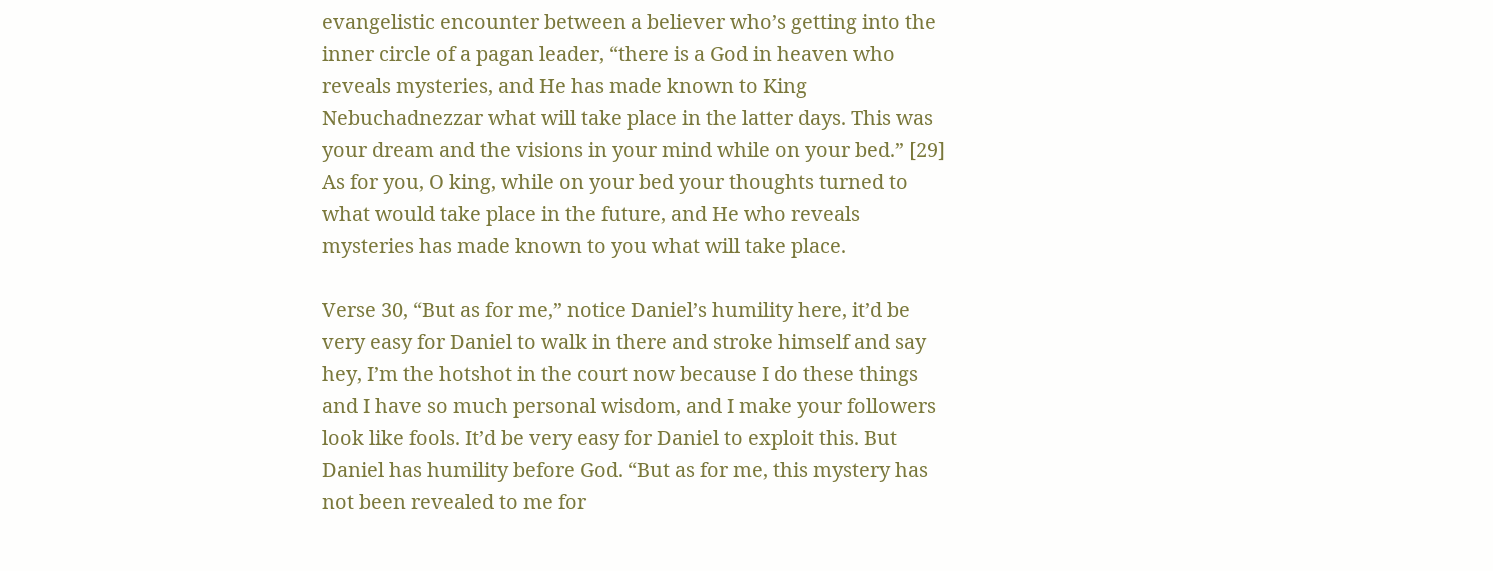evangelistic encounter between a believer who’s getting into the inner circle of a pagan leader, “there is a God in heaven who reveals mysteries, and He has made known to King Nebuchadnezzar what will take place in the latter days. This was your dream and the visions in your mind while on your bed.” [29] As for you, O king, while on your bed your thoughts turned to what would take place in the future, and He who reveals mysteries has made known to you what will take place.

Verse 30, “But as for me,” notice Daniel’s humility here, it’d be very easy for Daniel to walk in there and stroke himself and say hey, I’m the hotshot in the court now because I do these things and I have so much personal wisdom, and I make your followers look like fools. It’d be very easy for Daniel to exploit this. But Daniel has humility before God. “But as for me, this mystery has not been revealed to me for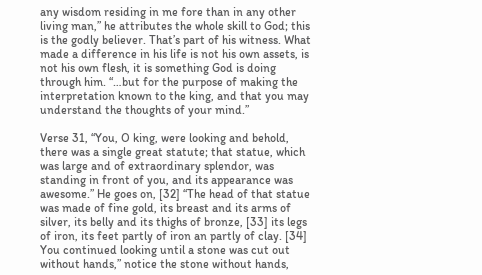any wisdom residing in me fore than in any other living man,” he attributes the whole skill to God; this is the godly believer. That’s part of his witness. What made a difference in his life is not his own assets, is not his own flesh, it is something God is doing through him. “…but for the purpose of making the interpretation known to the king, and that you may understand the thoughts of your mind.”

Verse 31, “You, O king, were looking and behold, there was a single great statute; that statue, which was large and of extraordinary splendor, was standing in front of you, and its appearance was awesome.” He goes on, [32] “The head of that statue was made of fine gold, its breast and its arms of silver, its belly and its thighs of bronze, [33] its legs of iron, its feet partly of iron an partly of clay. [34] You continued looking until a stone was cut out without hands,” notice the stone without hands,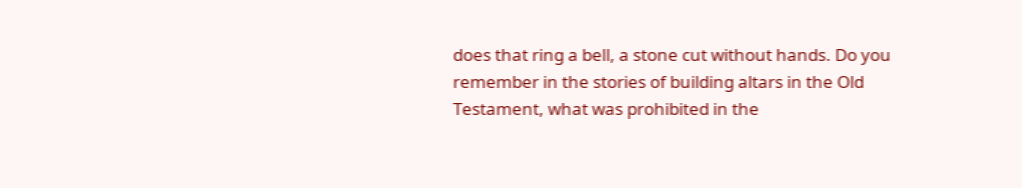does that ring a bell, a stone cut without hands. Do you remember in the stories of building altars in the Old Testament, what was prohibited in the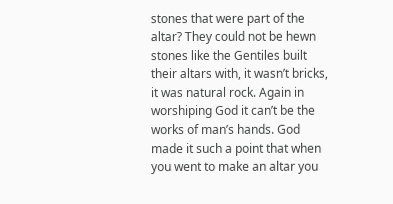stones that were part of the altar? They could not be hewn stones like the Gentiles built their altars with, it wasn’t bricks, it was natural rock. Again in worshiping God it can’t be the works of man’s hands. God made it such a point that when you went to make an altar you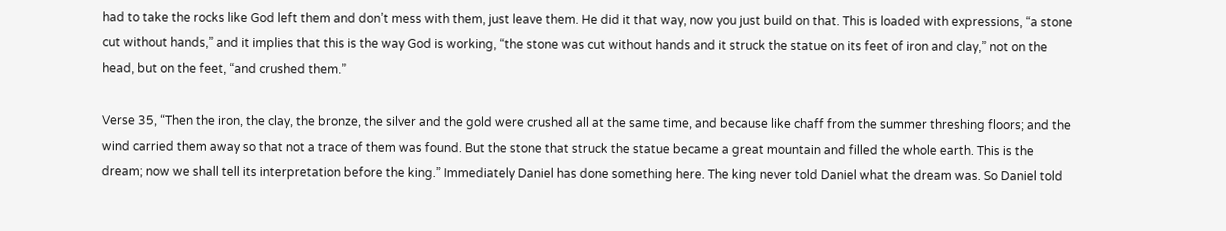had to take the rocks like God left them and don’t mess with them, just leave them. He did it that way, now you just build on that. This is loaded with expressions, “a stone cut without hands,” and it implies that this is the way God is working, “the stone was cut without hands and it struck the statue on its feet of iron and clay,” not on the head, but on the feet, “and crushed them.”

Verse 35, “Then the iron, the clay, the bronze, the silver and the gold were crushed all at the same time, and because like chaff from the summer threshing floors; and the wind carried them away so that not a trace of them was found. But the stone that struck the statue became a great mountain and filled the whole earth. This is the dream; now we shall tell its interpretation before the king.” Immediately Daniel has done something here. The king never told Daniel what the dream was. So Daniel told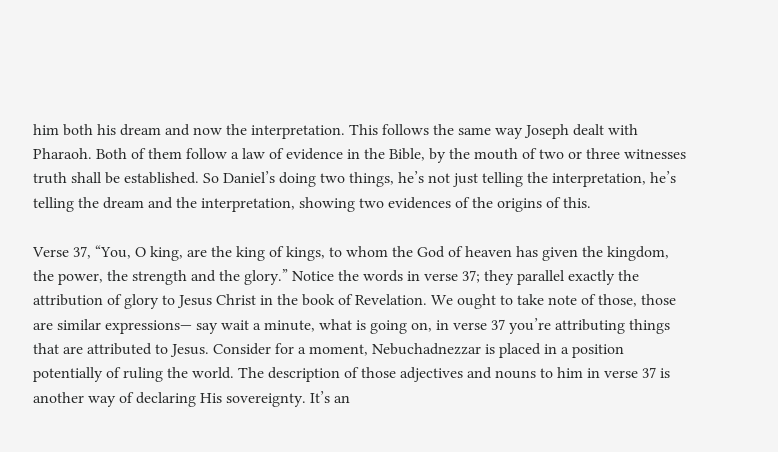him both his dream and now the interpretation. This follows the same way Joseph dealt with Pharaoh. Both of them follow a law of evidence in the Bible, by the mouth of two or three witnesses truth shall be established. So Daniel’s doing two things, he’s not just telling the interpretation, he’s telling the dream and the interpretation, showing two evidences of the origins of this.

Verse 37, “You, O king, are the king of kings, to whom the God of heaven has given the kingdom, the power, the strength and the glory.” Notice the words in verse 37; they parallel exactly the attribution of glory to Jesus Christ in the book of Revelation. We ought to take note of those, those are similar expressions— say wait a minute, what is going on, in verse 37 you’re attributing things that are attributed to Jesus. Consider for a moment, Nebuchadnezzar is placed in a position potentially of ruling the world. The description of those adjectives and nouns to him in verse 37 is another way of declaring His sovereignty. It’s an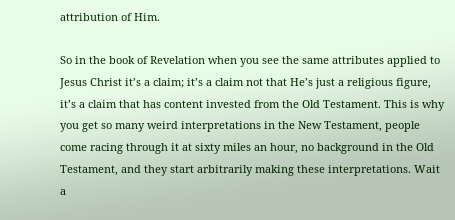attribution of Him.

So in the book of Revelation when you see the same attributes applied to Jesus Christ it’s a claim; it’s a claim not that He’s just a religious figure, it’s a claim that has content invested from the Old Testament. This is why you get so many weird interpretations in the New Testament, people come racing through it at sixty miles an hour, no background in the Old Testament, and they start arbitrarily making these interpretations. Wait a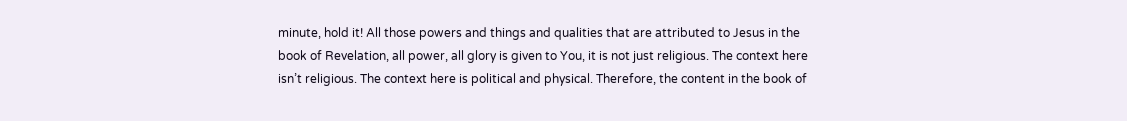minute, hold it! All those powers and things and qualities that are attributed to Jesus in the book of Revelation, all power, all glory is given to You, it is not just religious. The context here isn’t religious. The context here is political and physical. Therefore, the content in the book of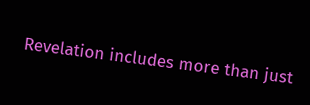Revelation includes more than just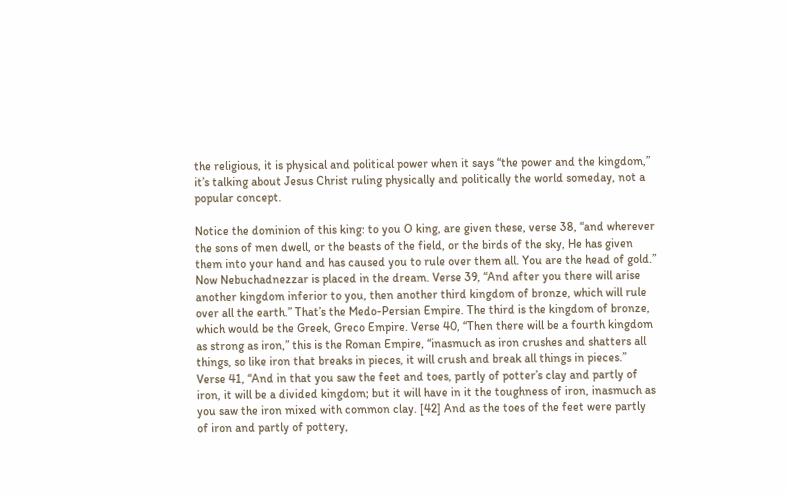the religious, it is physical and political power when it says “the power and the kingdom,” it’s talking about Jesus Christ ruling physically and politically the world someday, not a popular concept.

Notice the dominion of this king: to you O king, are given these, verse 38, “and wherever the sons of men dwell, or the beasts of the field, or the birds of the sky, He has given them into your hand and has caused you to rule over them all. You are the head of gold.” Now Nebuchadnezzar is placed in the dream. Verse 39, “And after you there will arise another kingdom inferior to you, then another third kingdom of bronze, which will rule over all the earth.” That’s the Medo-Persian Empire. The third is the kingdom of bronze, which would be the Greek, Greco Empire. Verse 40, “Then there will be a fourth kingdom as strong as iron,” this is the Roman Empire, “inasmuch as iron crushes and shatters all things, so like iron that breaks in pieces, it will crush and break all things in pieces.” Verse 41, “And in that you saw the feet and toes, partly of potter’s clay and partly of iron, it will be a divided kingdom; but it will have in it the toughness of iron, inasmuch as you saw the iron mixed with common clay. [42] And as the toes of the feet were partly of iron and partly of pottery,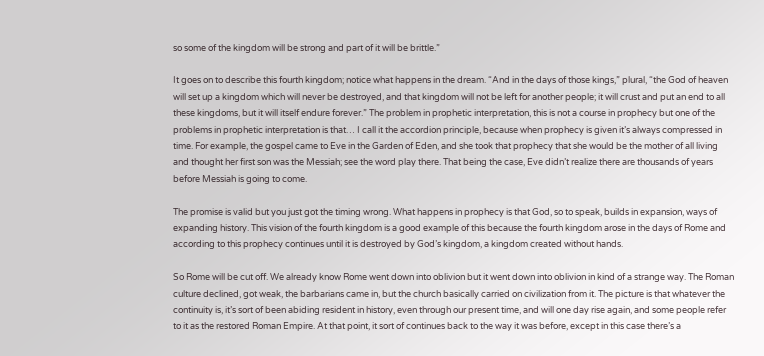so some of the kingdom will be strong and part of it will be brittle.”

It goes on to describe this fourth kingdom; notice what happens in the dream. “And in the days of those kings,” plural, “the God of heaven will set up a kingdom which will never be destroyed, and that kingdom will not be left for another people; it will crust and put an end to all these kingdoms, but it will itself endure forever.” The problem in prophetic interpretation, this is not a course in prophecy but one of the problems in prophetic interpretation is that… I call it the accordion principle, because when prophecy is given it’s always compressed in time. For example, the gospel came to Eve in the Garden of Eden, and she took that prophecy that she would be the mother of all living and thought her first son was the Messiah; see the word play there. That being the case, Eve didn’t realize there are thousands of years before Messiah is going to come.

The promise is valid but you just got the timing wrong. What happens in prophecy is that God, so to speak, builds in expansion, ways of expanding history. This vision of the fourth kingdom is a good example of this because the fourth kingdom arose in the days of Rome and according to this prophecy continues until it is destroyed by God’s kingdom, a kingdom created without hands.

So Rome will be cut off. We already know Rome went down into oblivion but it went down into oblivion in kind of a strange way. The Roman culture declined, got weak, the barbarians came in, but the church basically carried on civilization from it. The picture is that whatever the continuity is, it’s sort of been abiding resident in history, even through our present time, and will one day rise again, and some people refer to it as the restored Roman Empire. At that point, it sort of continues back to the way it was before, except in this case there’s a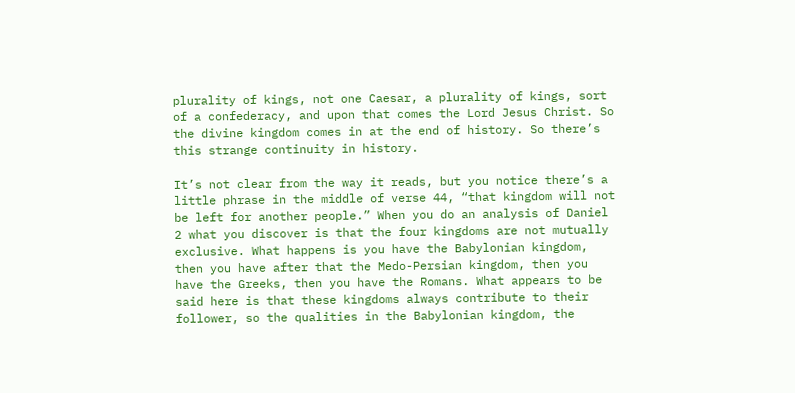plurality of kings, not one Caesar, a plurality of kings, sort of a confederacy, and upon that comes the Lord Jesus Christ. So the divine kingdom comes in at the end of history. So there’s this strange continuity in history.

It’s not clear from the way it reads, but you notice there’s a little phrase in the middle of verse 44, “that kingdom will not be left for another people.” When you do an analysis of Daniel 2 what you discover is that the four kingdoms are not mutually exclusive. What happens is you have the Babylonian kingdom, then you have after that the Medo-Persian kingdom, then you have the Greeks, then you have the Romans. What appears to be said here is that these kingdoms always contribute to their follower, so the qualities in the Babylonian kingdom, the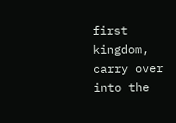first kingdom, carry over into the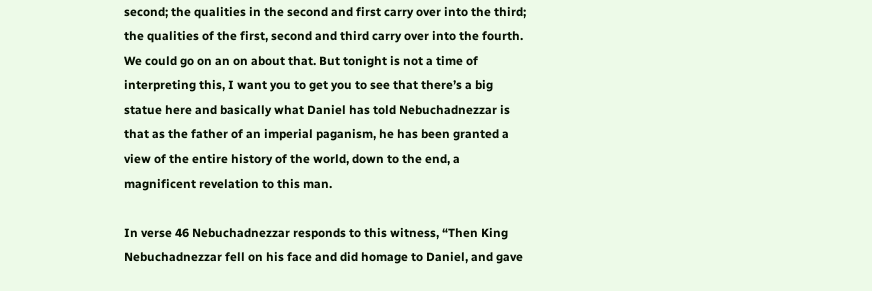second; the qualities in the second and first carry over into the third; the qualities of the first, second and third carry over into the fourth. We could go on an on about that. But tonight is not a time of interpreting this, I want you to get you to see that there’s a big statue here and basically what Daniel has told Nebuchadnezzar is that as the father of an imperial paganism, he has been granted a view of the entire history of the world, down to the end, a magnificent revelation to this man.

In verse 46 Nebuchadnezzar responds to this witness, “Then King Nebuchadnezzar fell on his face and did homage to Daniel, and gave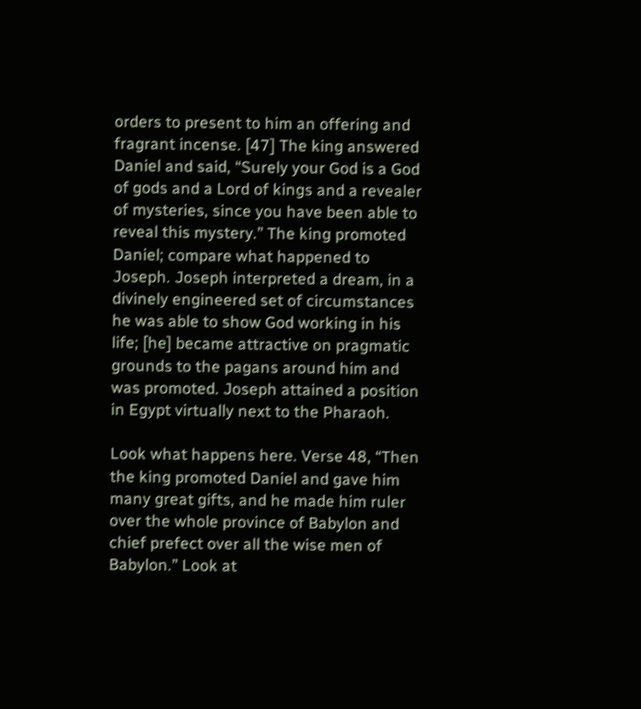orders to present to him an offering and fragrant incense. [47] The king answered Daniel and said, “Surely your God is a God of gods and a Lord of kings and a revealer of mysteries, since you have been able to reveal this mystery.” The king promoted Daniel; compare what happened to Joseph. Joseph interpreted a dream, in a divinely engineered set of circumstances he was able to show God working in his life; [he] became attractive on pragmatic grounds to the pagans around him and was promoted. Joseph attained a position in Egypt virtually next to the Pharaoh.

Look what happens here. Verse 48, “Then the king promoted Daniel and gave him many great gifts, and he made him ruler over the whole province of Babylon and chief prefect over all the wise men of Babylon.” Look at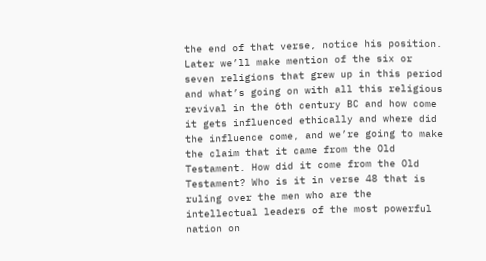the end of that verse, notice his position. Later we’ll make mention of the six or seven religions that grew up in this period and what’s going on with all this religious revival in the 6th century BC and how come it gets influenced ethically and where did the influence come, and we’re going to make the claim that it came from the Old Testament. How did it come from the Old Testament? Who is it in verse 48 that is ruling over the men who are the intellectual leaders of the most powerful nation on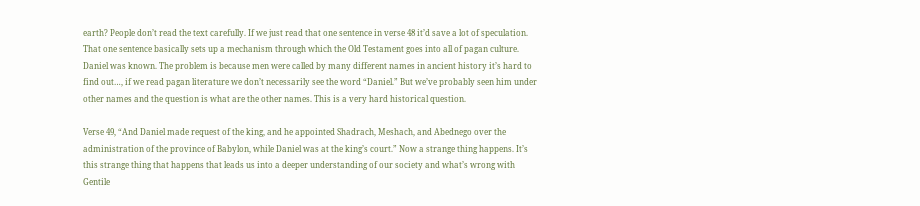earth? People don’t read the text carefully. If we just read that one sentence in verse 48 it’d save a lot of speculation. That one sentence basically sets up a mechanism through which the Old Testament goes into all of pagan culture. Daniel was known. The problem is because men were called by many different names in ancient history it’s hard to find out…, if we read pagan literature we don’t necessarily see the word “Daniel.” But we’ve probably seen him under other names and the question is what are the other names. This is a very hard historical question.

Verse 49, “And Daniel made request of the king, and he appointed Shadrach, Meshach, and Abednego over the administration of the province of Babylon, while Daniel was at the king’s court.” Now a strange thing happens. It’s this strange thing that happens that leads us into a deeper understanding of our society and what’s wrong with Gentile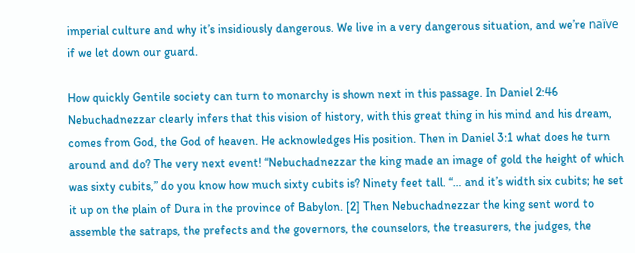imperial culture and why it’s insidiously dangerous. We live in a very dangerous situation, and we’re naïve if we let down our guard.

How quickly Gentile society can turn to monarchy is shown next in this passage. In Daniel 2:46 Nebuchadnezzar clearly infers that this vision of history, with this great thing in his mind and his dream, comes from God, the God of heaven. He acknowledges His position. Then in Daniel 3:1 what does he turn around and do? The very next event! “Nebuchadnezzar the king made an image of gold the height of which was sixty cubits,” do you know how much sixty cubits is? Ninety feet tall. “… and it’s width six cubits; he set it up on the plain of Dura in the province of Babylon. [2] Then Nebuchadnezzar the king sent word to assemble the satraps, the prefects and the governors, the counselors, the treasurers, the judges, the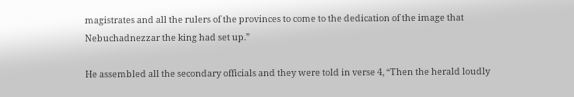magistrates and all the rulers of the provinces to come to the dedication of the image that Nebuchadnezzar the king had set up.”

He assembled all the secondary officials and they were told in verse 4, “Then the herald loudly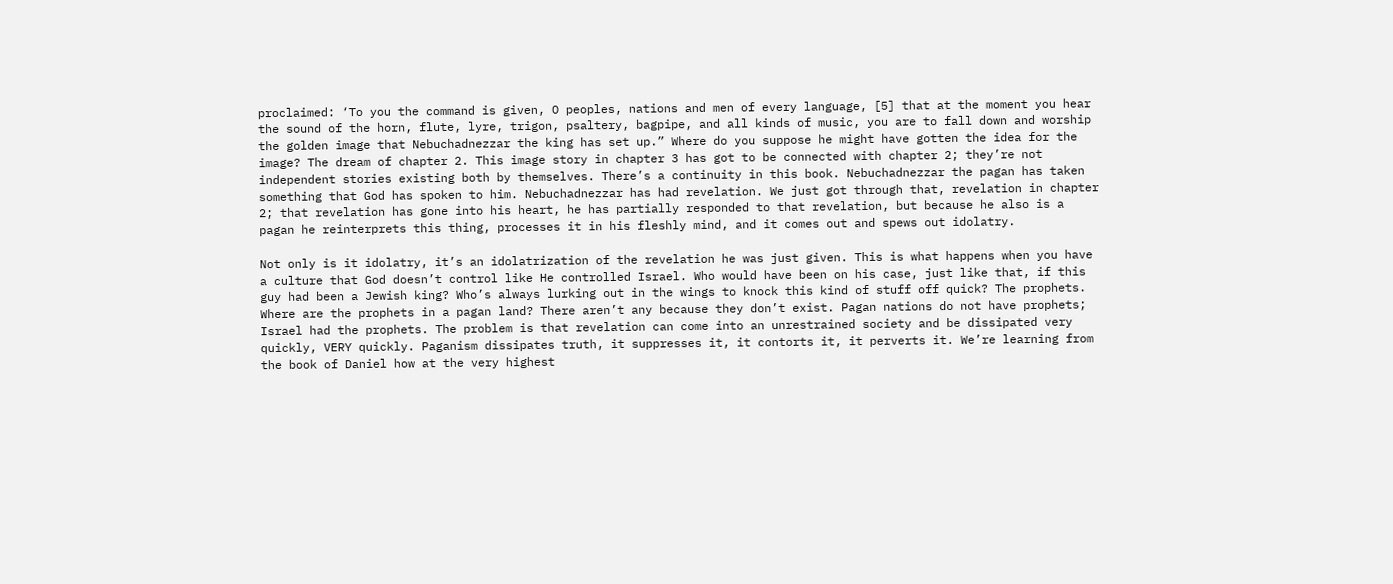proclaimed: ‘To you the command is given, O peoples, nations and men of every language, [5] that at the moment you hear the sound of the horn, flute, lyre, trigon, psaltery, bagpipe, and all kinds of music, you are to fall down and worship the golden image that Nebuchadnezzar the king has set up.” Where do you suppose he might have gotten the idea for the image? The dream of chapter 2. This image story in chapter 3 has got to be connected with chapter 2; they’re not independent stories existing both by themselves. There’s a continuity in this book. Nebuchadnezzar the pagan has taken something that God has spoken to him. Nebuchadnezzar has had revelation. We just got through that, revelation in chapter 2; that revelation has gone into his heart, he has partially responded to that revelation, but because he also is a pagan he reinterprets this thing, processes it in his fleshly mind, and it comes out and spews out idolatry.

Not only is it idolatry, it’s an idolatrization of the revelation he was just given. This is what happens when you have a culture that God doesn’t control like He controlled Israel. Who would have been on his case, just like that, if this guy had been a Jewish king? Who’s always lurking out in the wings to knock this kind of stuff off quick? The prophets. Where are the prophets in a pagan land? There aren’t any because they don’t exist. Pagan nations do not have prophets; Israel had the prophets. The problem is that revelation can come into an unrestrained society and be dissipated very quickly, VERY quickly. Paganism dissipates truth, it suppresses it, it contorts it, it perverts it. We’re learning from the book of Daniel how at the very highest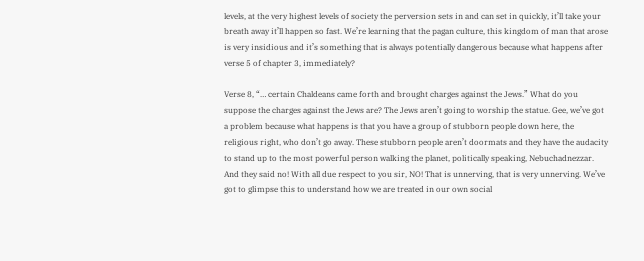levels, at the very highest levels of society the perversion sets in and can set in quickly, it’ll take your breath away it’ll happen so fast. We’re learning that the pagan culture, this kingdom of man that arose is very insidious and it’s something that is always potentially dangerous because what happens after verse 5 of chapter 3, immediately?

Verse 8, “… certain Chaldeans came forth and brought charges against the Jews.” What do you suppose the charges against the Jews are? The Jews aren’t going to worship the statue. Gee, we’ve got a problem because what happens is that you have a group of stubborn people down here, the religious right, who don’t go away. These stubborn people aren’t doormats and they have the audacity to stand up to the most powerful person walking the planet, politically speaking, Nebuchadnezzar. And they said no! With all due respect to you sir, NO! That is unnerving, that is very unnerving. We’ve got to glimpse this to understand how we are treated in our own social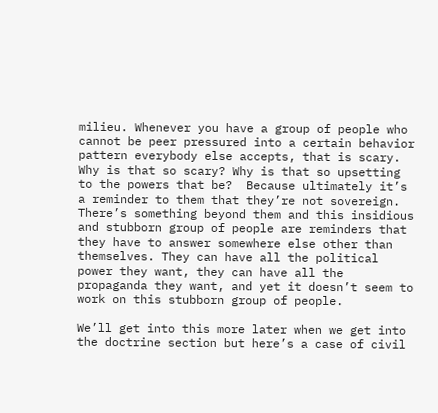milieu. Whenever you have a group of people who cannot be peer pressured into a certain behavior pattern everybody else accepts, that is scary. Why is that so scary? Why is that so upsetting to the powers that be?  Because ultimately it’s a reminder to them that they’re not sovereign. There’s something beyond them and this insidious and stubborn group of people are reminders that they have to answer somewhere else other than themselves. They can have all the political power they want, they can have all the propaganda they want, and yet it doesn’t seem to work on this stubborn group of people.

We’ll get into this more later when we get into the doctrine section but here’s a case of civil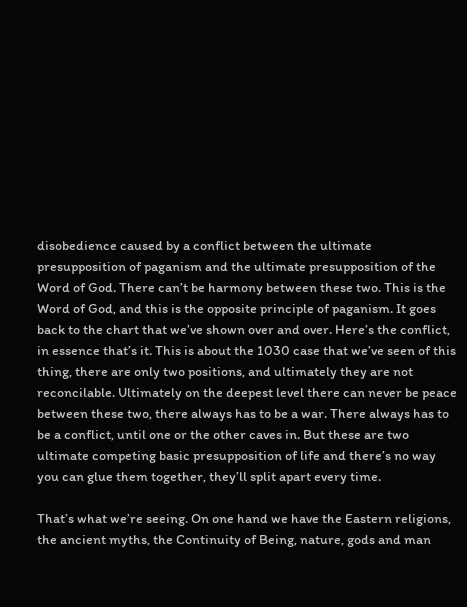disobedience caused by a conflict between the ultimate presupposition of paganism and the ultimate presupposition of the Word of God. There can’t be harmony between these two. This is the Word of God, and this is the opposite principle of paganism. It goes back to the chart that we’ve shown over and over. Here’s the conflict, in essence that’s it. This is about the 1030 case that we’ve seen of this thing, there are only two positions, and ultimately they are not reconcilable. Ultimately on the deepest level there can never be peace between these two, there always has to be a war. There always has to be a conflict, until one or the other caves in. But these are two ultimate competing basic presupposition of life and there’s no way you can glue them together, they’ll split apart every time.

That’s what we’re seeing. On one hand we have the Eastern religions, the ancient myths, the Continuity of Being, nature, gods and man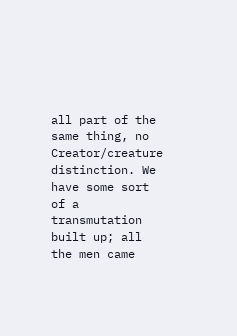all part of the same thing, no Creator/creature distinction. We have some sort of a transmutation built up; all the men came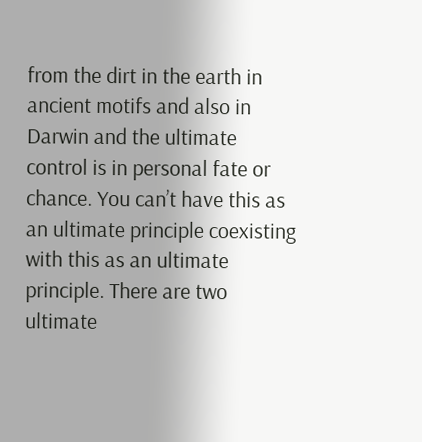from the dirt in the earth in ancient motifs and also in Darwin and the ultimate control is in personal fate or chance. You can’t have this as an ultimate principle coexisting with this as an ultimate principle. There are two ultimate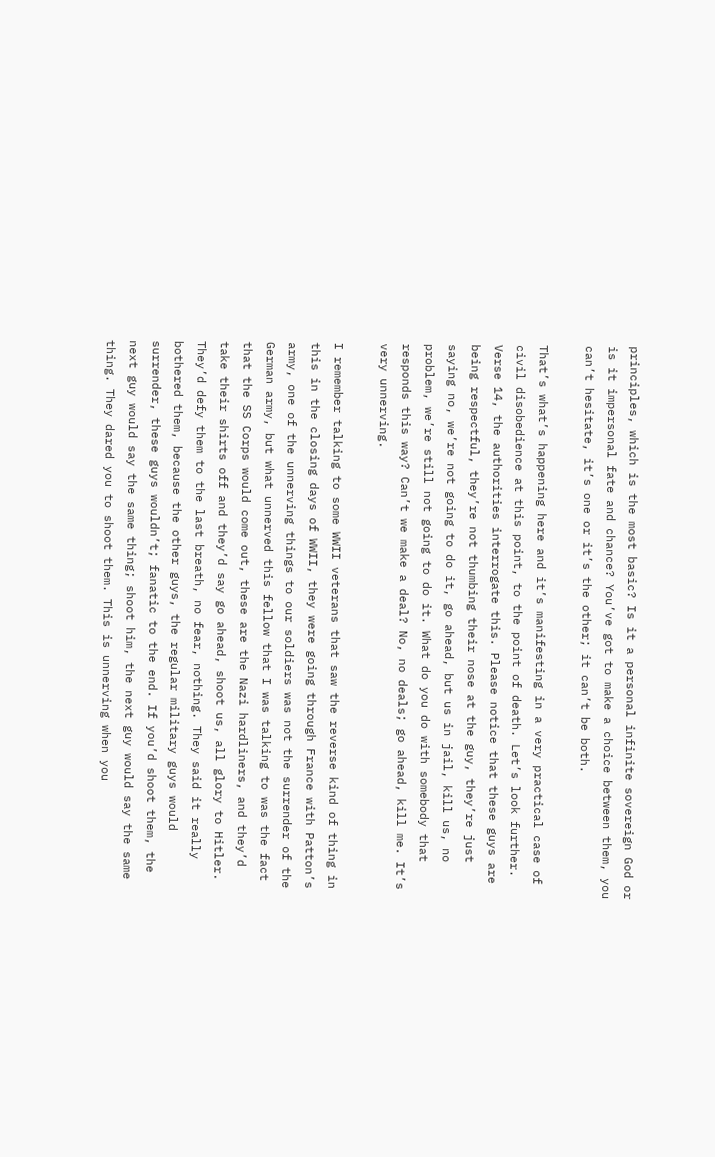principles, which is the most basic? Is it a personal infinite sovereign God or is it impersonal fate and chance? You’ve got to make a choice between them, you can’t hesitate, it’s one or it’s the other; it can’t be both.

That’s what’s happening here and it’s manifesting in a very practical case of civil disobedience at this point, to the point of death. Let’s look further. Verse 14, the authorities interrogate this. Please notice that these guys are being respectful, they’re not thumbing their nose at the guy, they’re just saying no, we’re not going to do it, go ahead, but us in jail, kill us, no problem, we’re still not going to do it. What do you do with somebody that responds this way? Can’t we make a deal? No, no deals; go ahead, kill me. It’s very unnerving.

I remember talking to some WWII veterans that saw the reverse kind of thing in this in the closing days of WWII, they were going through France with Patton’s army, one of the unnerving things to our soldiers was not the surrender of the German army, but what unnerved this fellow that I was talking to was the fact that the SS Corps would come out, these are the Nazi hardliners, and they’d take their shirts off and they’d say go ahead, shoot us, all glory to Hitler. They’d defy them to the last breath, no fear, nothing. They said it really bothered them, because the other guys, the regular military guys would surrender, these guys wouldn’t; fanatic to the end. If you’d shoot them, the next guy would say the same thing; shoot him, the next guy would say the same thing. They dared you to shoot them. This is unnerving when you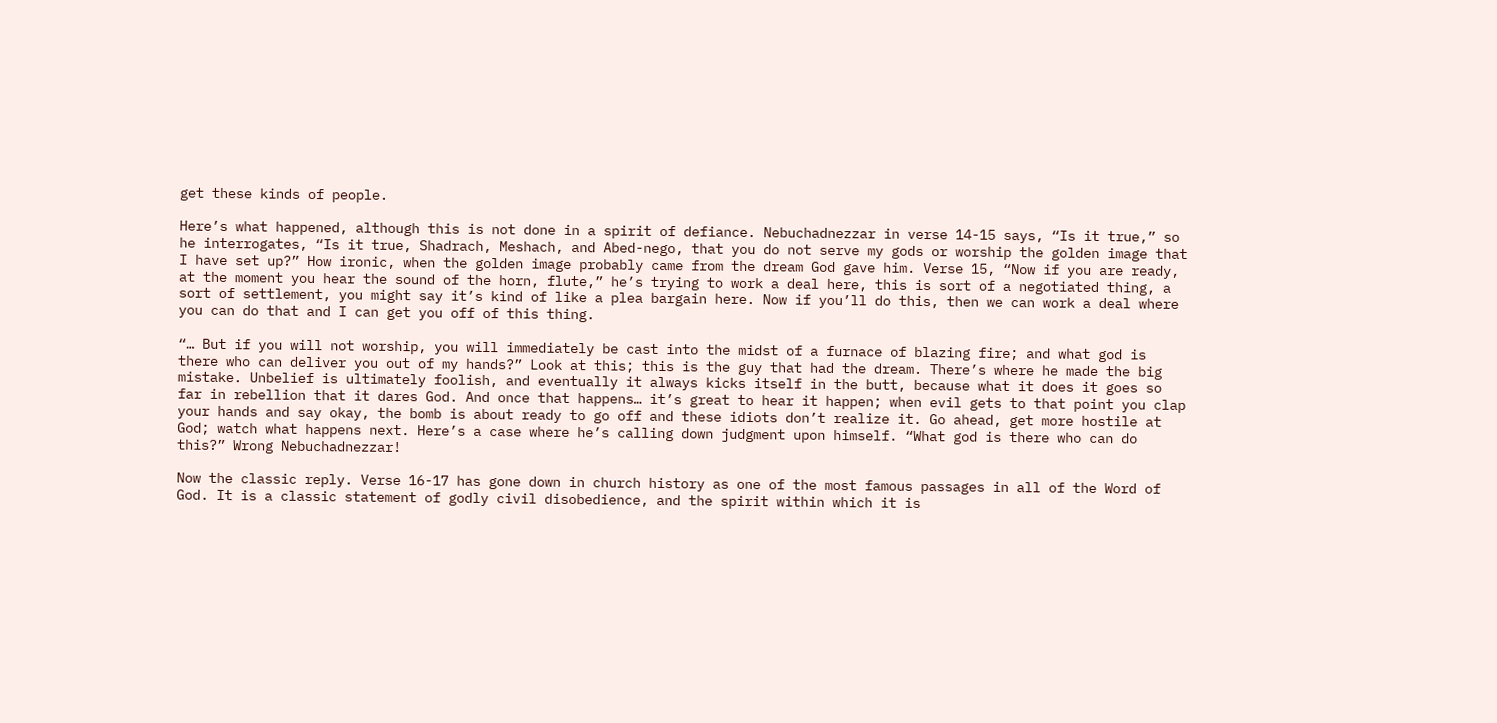get these kinds of people.

Here’s what happened, although this is not done in a spirit of defiance. Nebuchadnezzar in verse 14-15 says, “Is it true,” so he interrogates, “Is it true, Shadrach, Meshach, and Abed-nego, that you do not serve my gods or worship the golden image that I have set up?” How ironic, when the golden image probably came from the dream God gave him. Verse 15, “Now if you are ready, at the moment you hear the sound of the horn, flute,” he’s trying to work a deal here, this is sort of a negotiated thing, a sort of settlement, you might say it’s kind of like a plea bargain here. Now if you’ll do this, then we can work a deal where you can do that and I can get you off of this thing.

“… But if you will not worship, you will immediately be cast into the midst of a furnace of blazing fire; and what god is there who can deliver you out of my hands?” Look at this; this is the guy that had the dream. There’s where he made the big mistake. Unbelief is ultimately foolish, and eventually it always kicks itself in the butt, because what it does it goes so far in rebellion that it dares God. And once that happens… it’s great to hear it happen; when evil gets to that point you clap your hands and say okay, the bomb is about ready to go off and these idiots don’t realize it. Go ahead, get more hostile at God; watch what happens next. Here’s a case where he’s calling down judgment upon himself. “What god is there who can do this?” Wrong Nebuchadnezzar!

Now the classic reply. Verse 16-17 has gone down in church history as one of the most famous passages in all of the Word of God. It is a classic statement of godly civil disobedience, and the spirit within which it is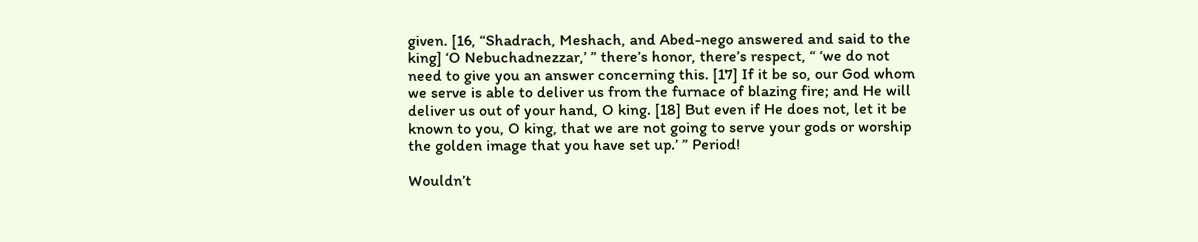given. [16, “Shadrach, Meshach, and Abed-nego answered and said to the king] ‘O Nebuchadnezzar,’ ” there’s honor, there’s respect, “ ‘we do not need to give you an answer concerning this. [17] If it be so, our God whom we serve is able to deliver us from the furnace of blazing fire; and He will deliver us out of your hand, O king. [18] But even if He does not, let it be known to you, O king, that we are not going to serve your gods or worship the golden image that you have set up.’ ” Period!

Wouldn’t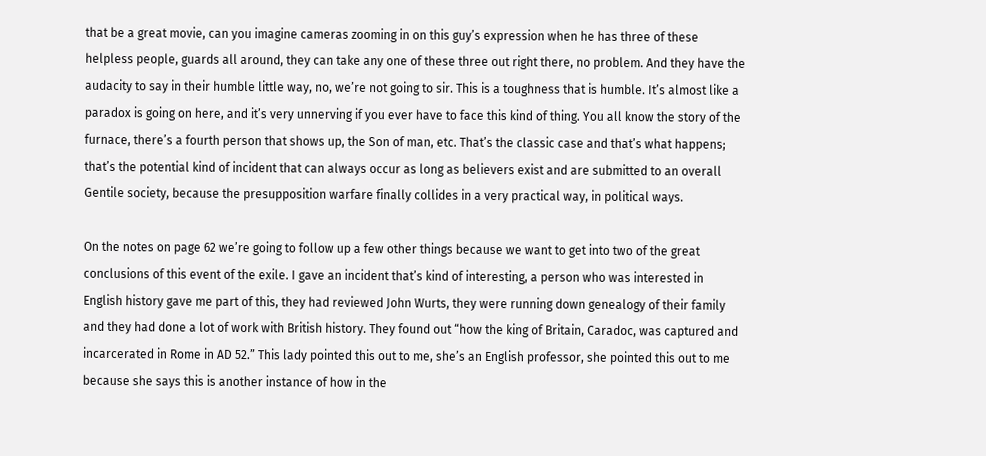that be a great movie, can you imagine cameras zooming in on this guy’s expression when he has three of these helpless people, guards all around, they can take any one of these three out right there, no problem. And they have the audacity to say in their humble little way, no, we’re not going to sir. This is a toughness that is humble. It’s almost like a paradox is going on here, and it’s very unnerving if you ever have to face this kind of thing. You all know the story of the furnace, there’s a fourth person that shows up, the Son of man, etc. That’s the classic case and that’s what happens; that’s the potential kind of incident that can always occur as long as believers exist and are submitted to an overall Gentile society, because the presupposition warfare finally collides in a very practical way, in political ways.

On the notes on page 62 we’re going to follow up a few other things because we want to get into two of the great conclusions of this event of the exile. I gave an incident that’s kind of interesting, a person who was interested in English history gave me part of this, they had reviewed John Wurts, they were running down genealogy of their family and they had done a lot of work with British history. They found out “how the king of Britain, Caradoc, was captured and incarcerated in Rome in AD 52.” This lady pointed this out to me, she’s an English professor, she pointed this out to me because she says this is another instance of how in the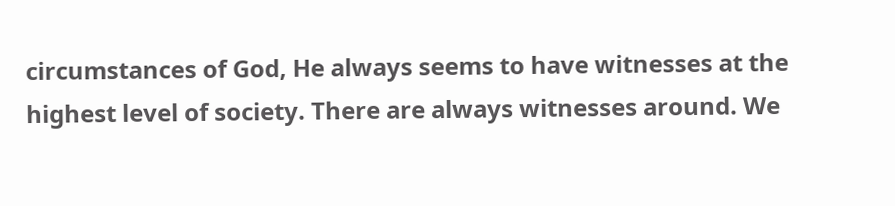circumstances of God, He always seems to have witnesses at the highest level of society. There are always witnesses around. We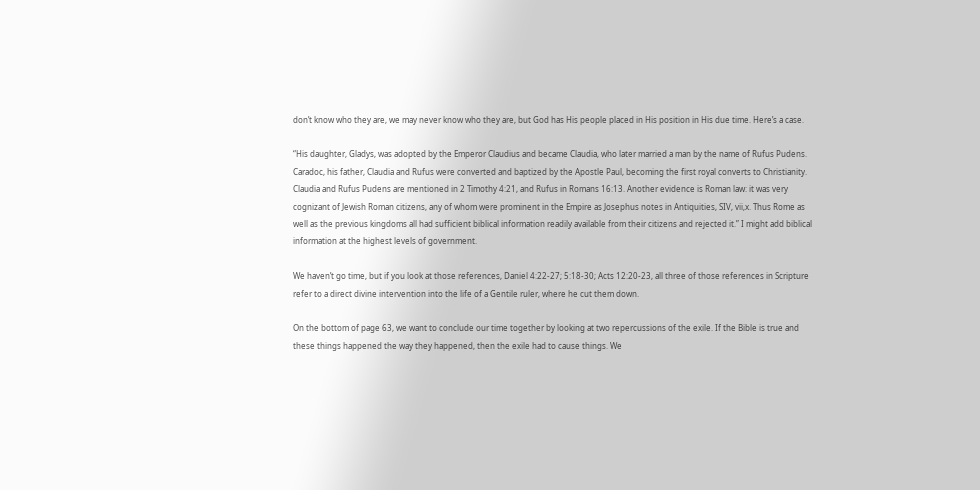don’t know who they are, we may never know who they are, but God has His people placed in His position in His due time. Here’s a case.

“His daughter, Gladys, was adopted by the Emperor Claudius and became Claudia, who later married a man by the name of Rufus Pudens. Caradoc, his father, Claudia and Rufus were converted and baptized by the Apostle Paul, becoming the first royal converts to Christianity. Claudia and Rufus Pudens are mentioned in 2 Timothy 4:21, and Rufus in Romans 16:13. Another evidence is Roman law: it was very cognizant of Jewish Roman citizens, any of whom were prominent in the Empire as Josephus notes in Antiquities, SIV, vii,x. Thus Rome as well as the previous kingdoms all had sufficient biblical information readily available from their citizens and rejected it.” I might add biblical information at the highest levels of government.

We haven’t go time, but if you look at those references, Daniel 4:22-27; 5:18-30; Acts 12:20-23, all three of those references in Scripture refer to a direct divine intervention into the life of a Gentile ruler, where he cut them down.

On the bottom of page 63, we want to conclude our time together by looking at two repercussions of the exile. If the Bible is true and these things happened the way they happened, then the exile had to cause things. We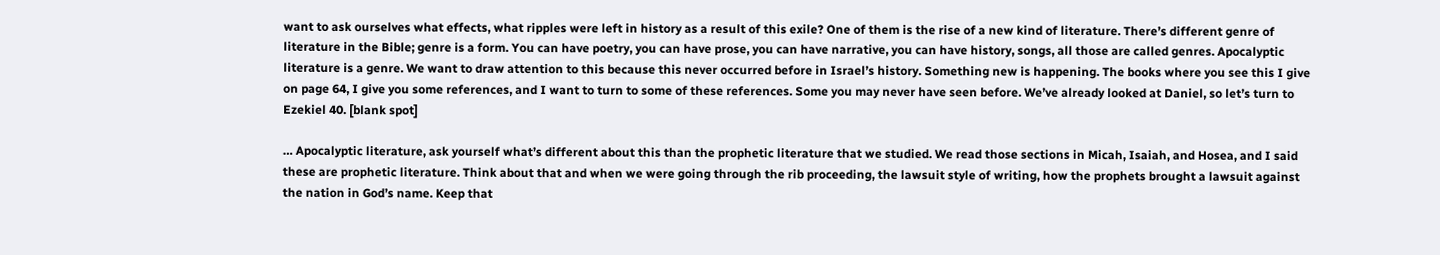want to ask ourselves what effects, what ripples were left in history as a result of this exile? One of them is the rise of a new kind of literature. There’s different genre of literature in the Bible; genre is a form. You can have poetry, you can have prose, you can have narrative, you can have history, songs, all those are called genres. Apocalyptic literature is a genre. We want to draw attention to this because this never occurred before in Israel’s history. Something new is happening. The books where you see this I give on page 64, I give you some references, and I want to turn to some of these references. Some you may never have seen before. We’ve already looked at Daniel, so let’s turn to Ezekiel 40. [blank spot]

… Apocalyptic literature, ask yourself what’s different about this than the prophetic literature that we studied. We read those sections in Micah, Isaiah, and Hosea, and I said these are prophetic literature. Think about that and when we were going through the rib proceeding, the lawsuit style of writing, how the prophets brought a lawsuit against the nation in God’s name. Keep that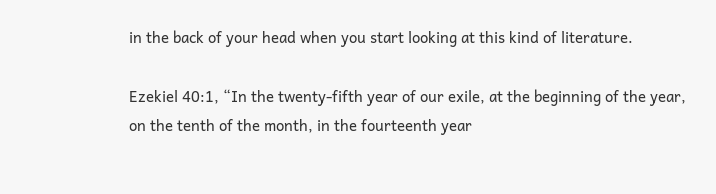in the back of your head when you start looking at this kind of literature.

Ezekiel 40:1, “In the twenty-fifth year of our exile, at the beginning of the year, on the tenth of the month, in the fourteenth year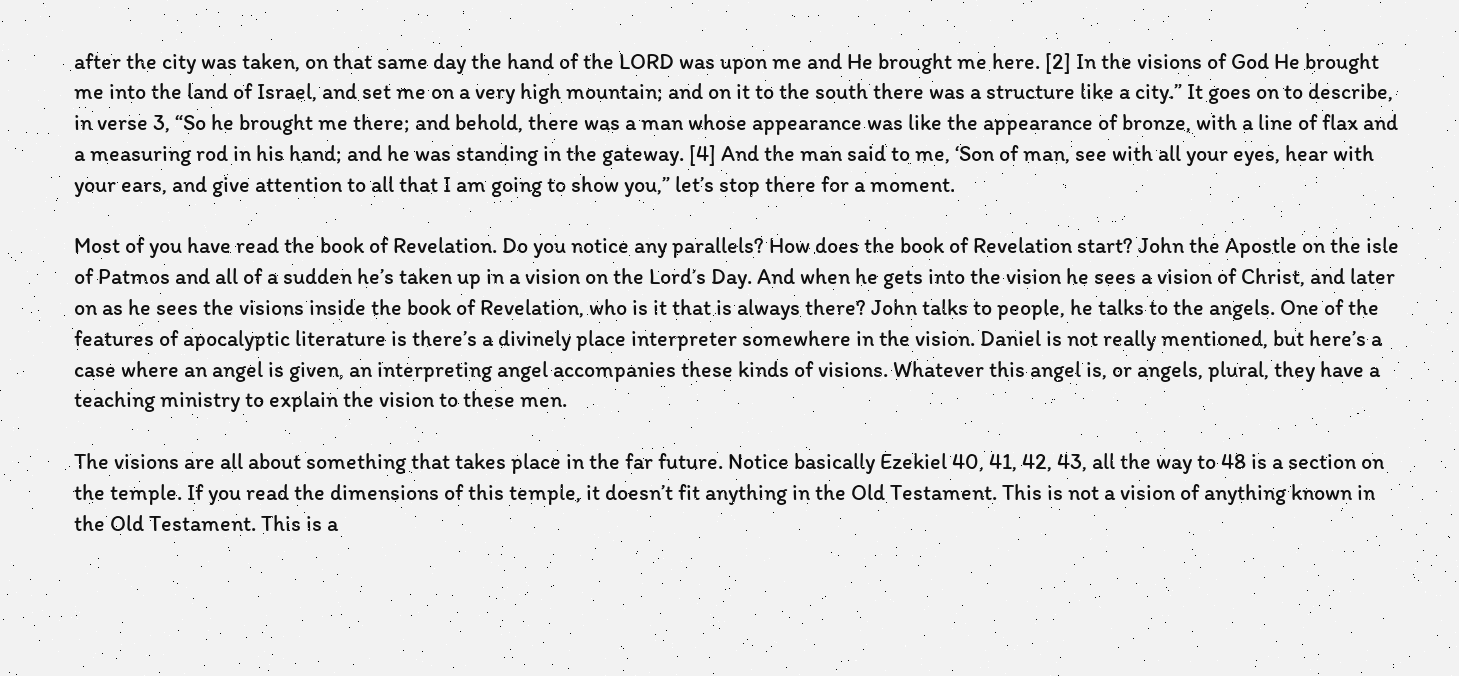after the city was taken, on that same day the hand of the LORD was upon me and He brought me here. [2] In the visions of God He brought me into the land of Israel, and set me on a very high mountain; and on it to the south there was a structure like a city.” It goes on to describe, in verse 3, “So he brought me there; and behold, there was a man whose appearance was like the appearance of bronze, with a line of flax and a measuring rod in his hand; and he was standing in the gateway. [4] And the man said to me, ‘Son of man, see with all your eyes, hear with your ears, and give attention to all that I am going to show you,” let’s stop there for a moment.

Most of you have read the book of Revelation. Do you notice any parallels? How does the book of Revelation start? John the Apostle on the isle of Patmos and all of a sudden he’s taken up in a vision on the Lord’s Day. And when he gets into the vision he sees a vision of Christ, and later on as he sees the visions inside the book of Revelation, who is it that is always there? John talks to people, he talks to the angels. One of the features of apocalyptic literature is there’s a divinely place interpreter somewhere in the vision. Daniel is not really mentioned, but here’s a case where an angel is given, an interpreting angel accompanies these kinds of visions. Whatever this angel is, or angels, plural, they have a teaching ministry to explain the vision to these men.

The visions are all about something that takes place in the far future. Notice basically Ezekiel 40, 41, 42, 43, all the way to 48 is a section on the temple. If you read the dimensions of this temple, it doesn’t fit anything in the Old Testament. This is not a vision of anything known in the Old Testament. This is a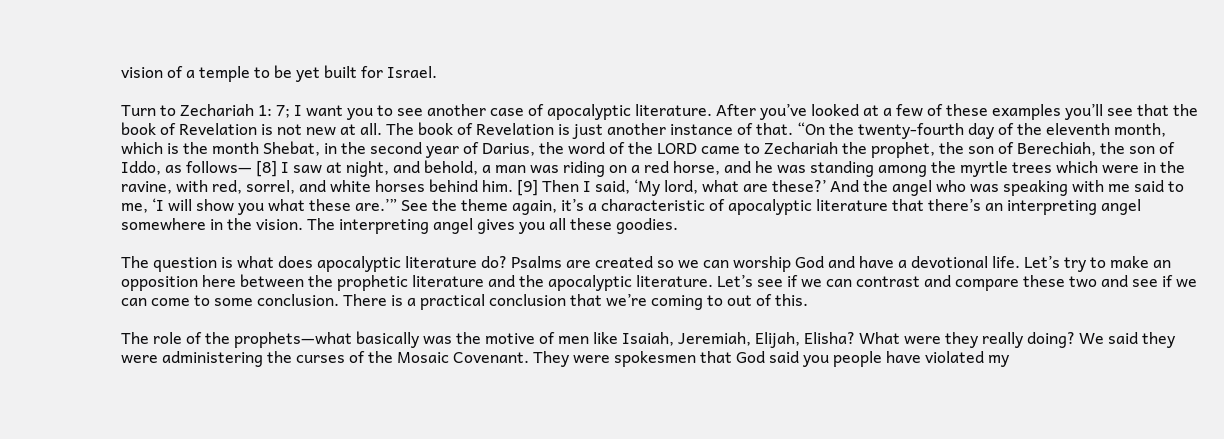vision of a temple to be yet built for Israel.

Turn to Zechariah 1: 7; I want you to see another case of apocalyptic literature. After you’ve looked at a few of these examples you’ll see that the book of Revelation is not new at all. The book of Revelation is just another instance of that. “On the twenty-fourth day of the eleventh month, which is the month Shebat, in the second year of Darius, the word of the LORD came to Zechariah the prophet, the son of Berechiah, the son of Iddo, as follows— [8] I saw at night, and behold, a man was riding on a red horse, and he was standing among the myrtle trees which were in the ravine, with red, sorrel, and white horses behind him. [9] Then I said, ‘My lord, what are these?’ And the angel who was speaking with me said to me, ‘I will show you what these are.’” See the theme again, it’s a characteristic of apocalyptic literature that there’s an interpreting angel somewhere in the vision. The interpreting angel gives you all these goodies.

The question is what does apocalyptic literature do? Psalms are created so we can worship God and have a devotional life. Let’s try to make an opposition here between the prophetic literature and the apocalyptic literature. Let’s see if we can contrast and compare these two and see if we can come to some conclusion. There is a practical conclusion that we’re coming to out of this.

The role of the prophets—what basically was the motive of men like Isaiah, Jeremiah, Elijah, Elisha? What were they really doing? We said they were administering the curses of the Mosaic Covenant. They were spokesmen that God said you people have violated my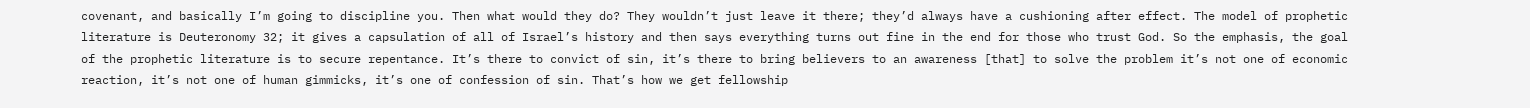covenant, and basically I’m going to discipline you. Then what would they do? They wouldn’t just leave it there; they’d always have a cushioning after effect. The model of prophetic literature is Deuteronomy 32; it gives a capsulation of all of Israel’s history and then says everything turns out fine in the end for those who trust God. So the emphasis, the goal of the prophetic literature is to secure repentance. It’s there to convict of sin, it’s there to bring believers to an awareness [that] to solve the problem it’s not one of economic reaction, it’s not one of human gimmicks, it’s one of confession of sin. That’s how we get fellowship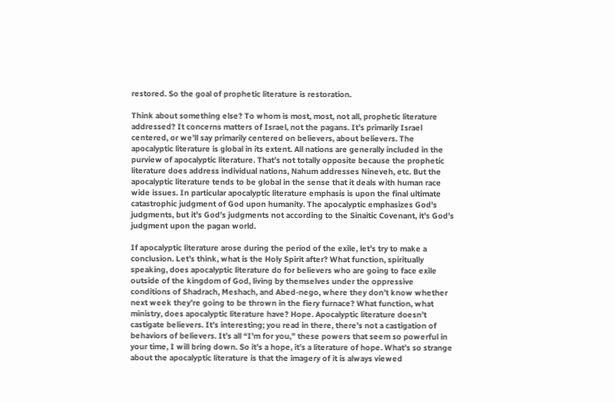restored. So the goal of prophetic literature is restoration.

Think about something else? To whom is most, most, not all, prophetic literature addressed? It concerns matters of Israel, not the pagans. It’s primarily Israel centered, or we’ll say primarily centered on believers, about believers. The apocalyptic literature is global in its extent. All nations are generally included in the purview of apocalyptic literature. That’s not totally opposite because the prophetic literature does address individual nations, Nahum addresses Nineveh, etc. But the apocalyptic literature tends to be global in the sense that it deals with human race wide issues. In particular apocalyptic literature emphasis is upon the final ultimate catastrophic judgment of God upon humanity. The apocalyptic emphasizes God’s judgments, but it’s God’s judgments not according to the Sinaitic Covenant, it’s God’s judgment upon the pagan world.

If apocalyptic literature arose during the period of the exile, let’s try to make a conclusion. Let’s think, what is the Holy Spirit after? What function, spiritually speaking, does apocalyptic literature do for believers who are going to face exile outside of the kingdom of God, living by themselves under the oppressive conditions of Shadrach, Meshach, and Abed-nego, where they don’t know whether next week they’re going to be thrown in the fiery furnace? What function, what ministry, does apocalyptic literature have? Hope. Apocalyptic literature doesn’t castigate believers. It’s interesting; you read in there, there’s not a castigation of behaviors of believers. It’s all “I’m for you,” these powers that seem so powerful in your time, I will bring down. So it’s a hope, it’s a literature of hope. What’s so strange about the apocalyptic literature is that the imagery of it is always viewed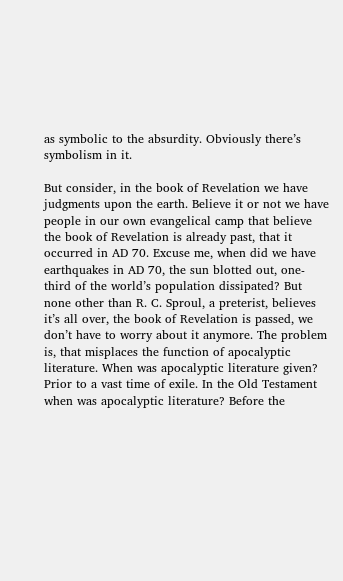as symbolic to the absurdity. Obviously there’s symbolism in it.

But consider, in the book of Revelation we have judgments upon the earth. Believe it or not we have people in our own evangelical camp that believe the book of Revelation is already past, that it occurred in AD 70. Excuse me, when did we have earthquakes in AD 70, the sun blotted out, one-third of the world’s population dissipated? But none other than R. C. Sproul, a preterist, believes it’s all over, the book of Revelation is passed, we don’t have to worry about it anymore. The problem is, that misplaces the function of apocalyptic literature. When was apocalyptic literature given? Prior to a vast time of exile. In the Old Testament when was apocalyptic literature? Before the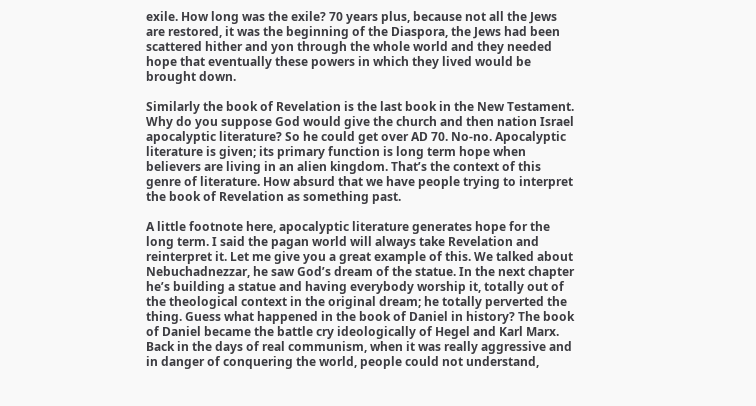exile. How long was the exile? 70 years plus, because not all the Jews are restored, it was the beginning of the Diaspora, the Jews had been scattered hither and yon through the whole world and they needed hope that eventually these powers in which they lived would be brought down.

Similarly the book of Revelation is the last book in the New Testament. Why do you suppose God would give the church and then nation Israel apocalyptic literature? So he could get over AD 70. No-no. Apocalyptic literature is given; its primary function is long term hope when believers are living in an alien kingdom. That’s the context of this genre of literature. How absurd that we have people trying to interpret the book of Revelation as something past.

A little footnote here, apocalyptic literature generates hope for the long term. I said the pagan world will always take Revelation and reinterpret it. Let me give you a great example of this. We talked about Nebuchadnezzar, he saw God’s dream of the statue. In the next chapter he’s building a statue and having everybody worship it, totally out of the theological context in the original dream; he totally perverted the thing. Guess what happened in the book of Daniel in history? The book of Daniel became the battle cry ideologically of Hegel and Karl Marx. Back in the days of real communism, when it was really aggressive and in danger of conquering the world, people could not understand,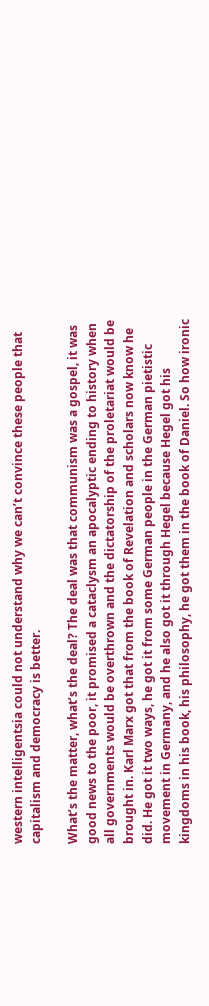western intelligentsia could not understand why we can’t convince these people that capitalism and democracy is better.

What’s the matter, what’s the deal? The deal was that communism was a gospel, it was good news to the poor, it promised a cataclysm an apocalyptic ending to history when all governments would be overthrown and the dictatorship of the proletariat would be brought in. Karl Marx got that from the book of Revelation and scholars now know he did. He got it two ways, he got it from some German people in the German pietistic movement in Germany, and he also got it through Hegel because Hegel got his kingdoms in his book, his philosophy, he got them in the book of Daniel. So how ironic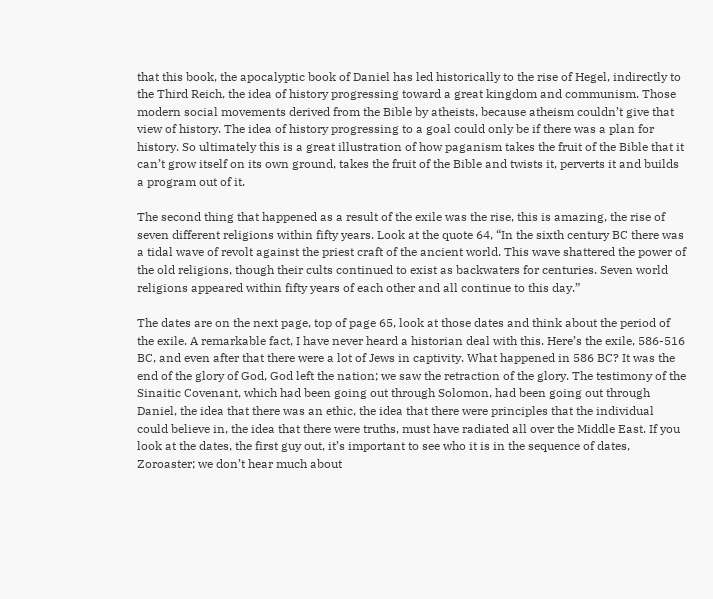that this book, the apocalyptic book of Daniel has led historically to the rise of Hegel, indirectly to the Third Reich, the idea of history progressing toward a great kingdom and communism. Those modern social movements derived from the Bible by atheists, because atheism couldn’t give that view of history. The idea of history progressing to a goal could only be if there was a plan for history. So ultimately this is a great illustration of how paganism takes the fruit of the Bible that it can’t grow itself on its own ground, takes the fruit of the Bible and twists it, perverts it and builds a program out of it.

The second thing that happened as a result of the exile was the rise, this is amazing, the rise of seven different religions within fifty years. Look at the quote 64, “In the sixth century BC there was a tidal wave of revolt against the priest craft of the ancient world. This wave shattered the power of the old religions, though their cults continued to exist as backwaters for centuries. Seven world religions appeared within fifty years of each other and all continue to this day.”

The dates are on the next page, top of page 65, look at those dates and think about the period of the exile. A remarkable fact, I have never heard a historian deal with this. Here’s the exile, 586-516 BC, and even after that there were a lot of Jews in captivity. What happened in 586 BC? It was the end of the glory of God, God left the nation; we saw the retraction of the glory. The testimony of the Sinaitic Covenant, which had been going out through Solomon, had been going out through Daniel, the idea that there was an ethic, the idea that there were principles that the individual could believe in, the idea that there were truths, must have radiated all over the Middle East. If you look at the dates, the first guy out, it’s important to see who it is in the sequence of dates, Zoroaster; we don’t hear much about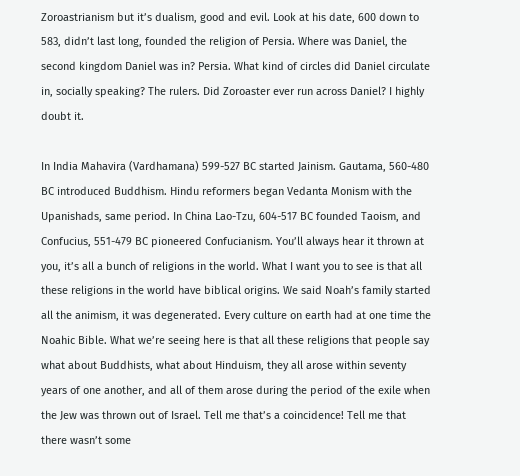Zoroastrianism but it’s dualism, good and evil. Look at his date, 600 down to 583, didn’t last long, founded the religion of Persia. Where was Daniel, the second kingdom Daniel was in? Persia. What kind of circles did Daniel circulate in, socially speaking? The rulers. Did Zoroaster ever run across Daniel? I highly doubt it.

In India Mahavira (Vardhamana) 599-527 BC started Jainism. Gautama, 560-480 BC introduced Buddhism. Hindu reformers began Vedanta Monism with the Upanishads, same period. In China Lao-Tzu, 604-517 BC founded Taoism, and Confucius, 551-479 BC pioneered Confucianism. You’ll always hear it thrown at you, it’s all a bunch of religions in the world. What I want you to see is that all these religions in the world have biblical origins. We said Noah’s family started all the animism, it was degenerated. Every culture on earth had at one time the Noahic Bible. What we’re seeing here is that all these religions that people say what about Buddhists, what about Hinduism, they all arose within seventy years of one another, and all of them arose during the period of the exile when the Jew was thrown out of Israel. Tell me that’s a coincidence! Tell me that there wasn’t some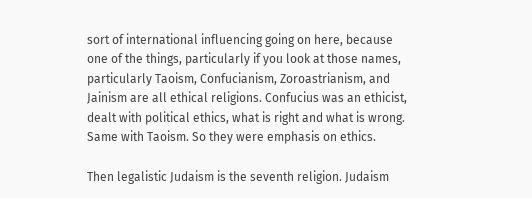sort of international influencing going on here, because one of the things, particularly if you look at those names, particularly Taoism, Confucianism, Zoroastrianism, and Jainism are all ethical religions. Confucius was an ethicist, dealt with political ethics, what is right and what is wrong. Same with Taoism. So they were emphasis on ethics.

Then legalistic Judaism is the seventh religion. Judaism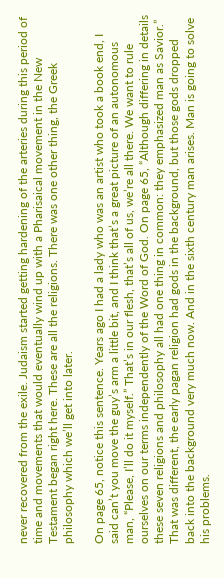never recovered from the exile. Judaism started getting hardening of the arteries during this period of time and movements that would eventually wind up with a Pharisaical movement in the New Testament began right here. These are all the religions. There was one other thing, the Greek philosophy which we’ll get into later.

On page 65, notice this sentence. Years ago I had a lady who was an artist who took a book end, I said can’t you move the guy’s arm a little bit, and I think that’s a great picture of an autonomous man, “Please, I’ll do it myself.” That’s in our flesh, that’s all of us, we’re all there. We want to rule ourselves on our terms independently of the Word of God. On page 65, “Although differing in details these seven religions and philosophy all had one thing in common: they emphasized man as Savior.” That was different, the early pagan religion had gods in the background, but those gods dropped back into the background very much now. And in the sixth century man arises. Man is going to solve his problems.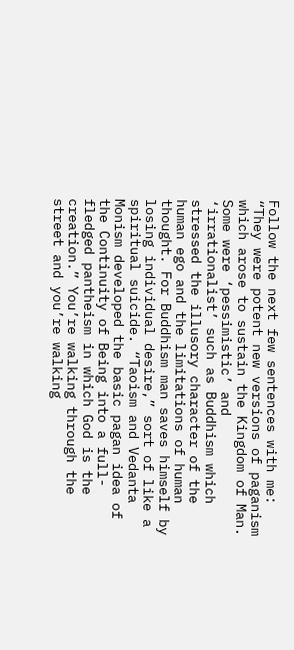Follow the next few sentences with me: “They were potent new versions of paganism which arose to sustain the Kingdom of Man. Some were ‘pessimistic’ and ‘irrationalist’ such as Buddhism which stressed the illusory character of the human ego and the limitations of human thought. For Buddhism man saves himself by losing individual desire,” sort of like a spiritual suicide. “Taoism and Vedanta Monism developed the basic pagan idea of the Continuity of Being into a full-fledged pantheism in which God is the creation.” You’re walking through the street and you’re walking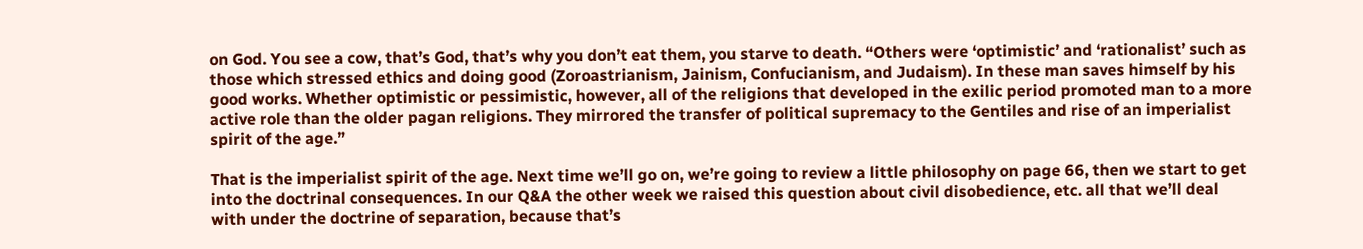on God. You see a cow, that’s God, that’s why you don’t eat them, you starve to death. “Others were ‘optimistic’ and ‘rationalist’ such as those which stressed ethics and doing good (Zoroastrianism, Jainism, Confucianism, and Judaism). In these man saves himself by his good works. Whether optimistic or pessimistic, however, all of the religions that developed in the exilic period promoted man to a more active role than the older pagan religions. They mirrored the transfer of political supremacy to the Gentiles and rise of an imperialist spirit of the age.”

That is the imperialist spirit of the age. Next time we’ll go on, we’re going to review a little philosophy on page 66, then we start to get into the doctrinal consequences. In our Q&A the other week we raised this question about civil disobedience, etc. all that we’ll deal with under the doctrine of separation, because that’s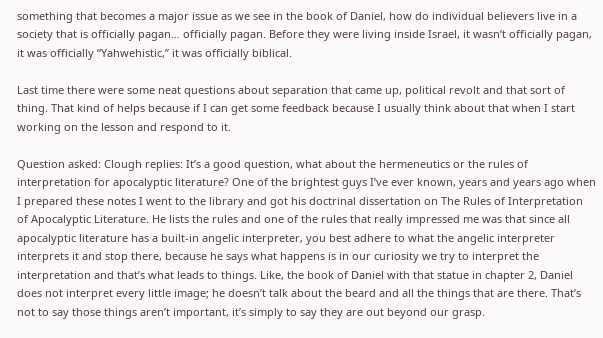something that becomes a major issue as we see in the book of Daniel, how do individual believers live in a society that is officially pagan… officially pagan. Before they were living inside Israel, it wasn’t officially pagan, it was officially “Yahwehistic,” it was officially biblical.

Last time there were some neat questions about separation that came up, political revolt and that sort of thing. That kind of helps because if I can get some feedback because I usually think about that when I start working on the lesson and respond to it.

Question asked: Clough replies: It’s a good question, what about the hermeneutics or the rules of interpretation for apocalyptic literature? One of the brightest guys I’ve ever known, years and years ago when I prepared these notes I went to the library and got his doctrinal dissertation on The Rules of Interpretation of Apocalyptic Literature. He lists the rules and one of the rules that really impressed me was that since all apocalyptic literature has a built-in angelic interpreter, you best adhere to what the angelic interpreter interprets it and stop there, because he says what happens is in our curiosity we try to interpret the interpretation and that’s what leads to things. Like, the book of Daniel with that statue in chapter 2, Daniel does not interpret every little image; he doesn’t talk about the beard and all the things that are there. That’s not to say those things aren’t important, it’s simply to say they are out beyond our grasp.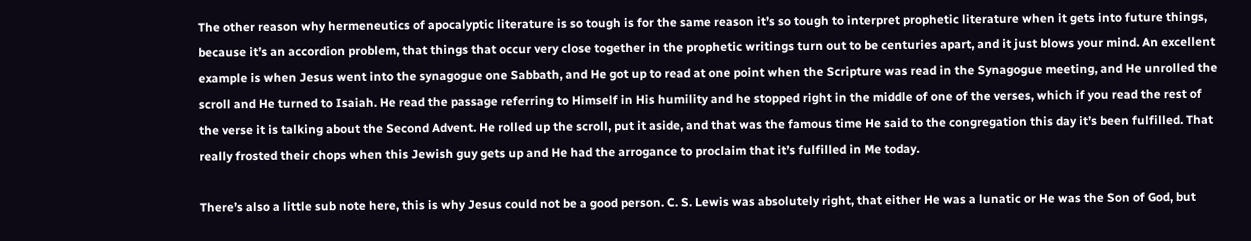The other reason why hermeneutics of apocalyptic literature is so tough is for the same reason it’s so tough to interpret prophetic literature when it gets into future things, because it’s an accordion problem, that things that occur very close together in the prophetic writings turn out to be centuries apart, and it just blows your mind. An excellent example is when Jesus went into the synagogue one Sabbath, and He got up to read at one point when the Scripture was read in the Synagogue meeting, and He unrolled the scroll and He turned to Isaiah. He read the passage referring to Himself in His humility and he stopped right in the middle of one of the verses, which if you read the rest of the verse it is talking about the Second Advent. He rolled up the scroll, put it aside, and that was the famous time He said to the congregation this day it’s been fulfilled. That really frosted their chops when this Jewish guy gets up and He had the arrogance to proclaim that it’s fulfilled in Me today.

There’s also a little sub note here, this is why Jesus could not be a good person. C. S. Lewis was absolutely right, that either He was a lunatic or He was the Son of God, but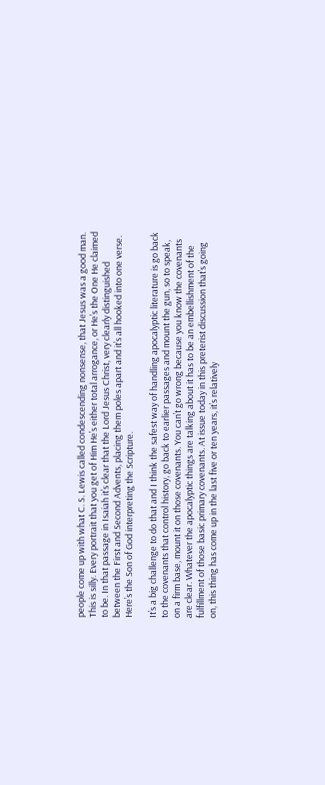people come up with what C. S. Lewis called condescending nonsense, that Jesus was a good man. This is silly. Every portrait that you get of Him He’s either total arrogance, or He’s the One He claimed to be. In that passage in Isaiah it’s clear that the Lord Jesus Christ, very clearly distinguished between the First and Second Advents, placing them poles apart and it’s all hooked into one verse. Here’s the Son of God interpreting the Scripture.

It’s a big challenge to do that and I think the safest way of handling apocalyptic literature is go back to the covenants that control history, go back to earlier passages and mount the gun, so to speak, on a firm base, mount it on those covenants. You can’t go wrong because you know the covenants are clear. Whatever the apocalyptic things are talking about it has to be an embellishment of the fulfillment of those basic primary covenants. At issue today in this preterist discussion that’s going on, this thing has come up in the last five or ten years, it’s relatively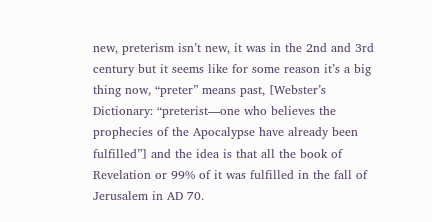new, preterism isn’t new, it was in the 2nd and 3rd century but it seems like for some reason it’s a big thing now, “preter” means past, [Webster’s Dictionary: “preterist—one who believes the prophecies of the Apocalypse have already been fulfilled”] and the idea is that all the book of Revelation or 99% of it was fulfilled in the fall of Jerusalem in AD 70.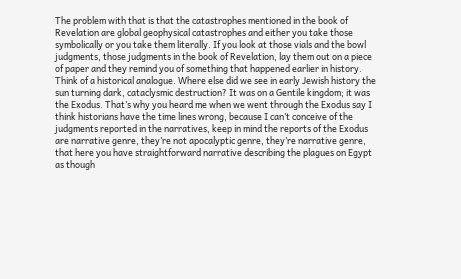The problem with that is that the catastrophes mentioned in the book of Revelation are global geophysical catastrophes and either you take those symbolically or you take them literally. If you look at those vials and the bowl judgments, those judgments in the book of Revelation, lay them out on a piece of paper and they remind you of something that happened earlier in history. Think of a historical analogue. Where else did we see in early Jewish history the sun turning dark, cataclysmic destruction? It was on a Gentile kingdom; it was the Exodus. That’s why you heard me when we went through the Exodus say I think historians have the time lines wrong, because I can’t conceive of the judgments reported in the narratives, keep in mind the reports of the Exodus are narrative genre, they’re not apocalyptic genre, they’re narrative genre, that here you have straightforward narrative describing the plagues on Egypt as though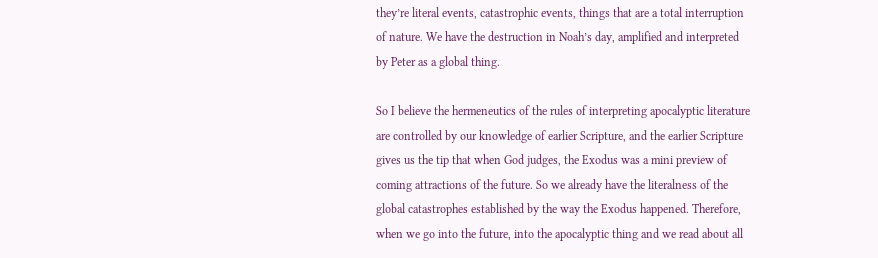they’re literal events, catastrophic events, things that are a total interruption of nature. We have the destruction in Noah’s day, amplified and interpreted by Peter as a global thing.

So I believe the hermeneutics of the rules of interpreting apocalyptic literature are controlled by our knowledge of earlier Scripture, and the earlier Scripture gives us the tip that when God judges, the Exodus was a mini preview of coming attractions of the future. So we already have the literalness of the global catastrophes established by the way the Exodus happened. Therefore, when we go into the future, into the apocalyptic thing and we read about all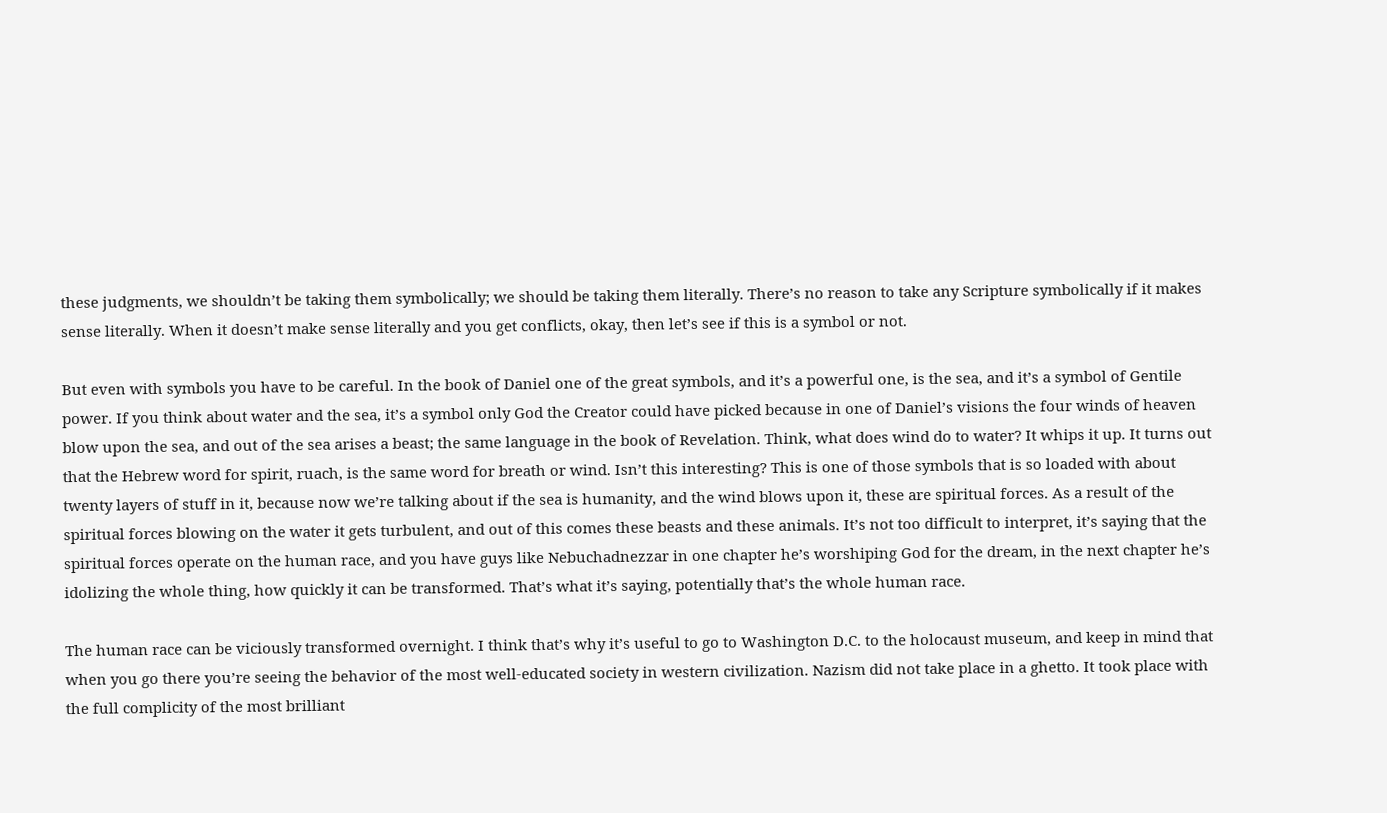these judgments, we shouldn’t be taking them symbolically; we should be taking them literally. There’s no reason to take any Scripture symbolically if it makes sense literally. When it doesn’t make sense literally and you get conflicts, okay, then let’s see if this is a symbol or not.

But even with symbols you have to be careful. In the book of Daniel one of the great symbols, and it’s a powerful one, is the sea, and it’s a symbol of Gentile power. If you think about water and the sea, it’s a symbol only God the Creator could have picked because in one of Daniel’s visions the four winds of heaven blow upon the sea, and out of the sea arises a beast; the same language in the book of Revelation. Think, what does wind do to water? It whips it up. It turns out that the Hebrew word for spirit, ruach, is the same word for breath or wind. Isn’t this interesting? This is one of those symbols that is so loaded with about twenty layers of stuff in it, because now we’re talking about if the sea is humanity, and the wind blows upon it, these are spiritual forces. As a result of the spiritual forces blowing on the water it gets turbulent, and out of this comes these beasts and these animals. It’s not too difficult to interpret, it’s saying that the spiritual forces operate on the human race, and you have guys like Nebuchadnezzar in one chapter he’s worshiping God for the dream, in the next chapter he’s idolizing the whole thing, how quickly it can be transformed. That’s what it’s saying, potentially that’s the whole human race.

The human race can be viciously transformed overnight. I think that’s why it’s useful to go to Washington D.C. to the holocaust museum, and keep in mind that when you go there you’re seeing the behavior of the most well-educated society in western civilization. Nazism did not take place in a ghetto. It took place with the full complicity of the most brilliant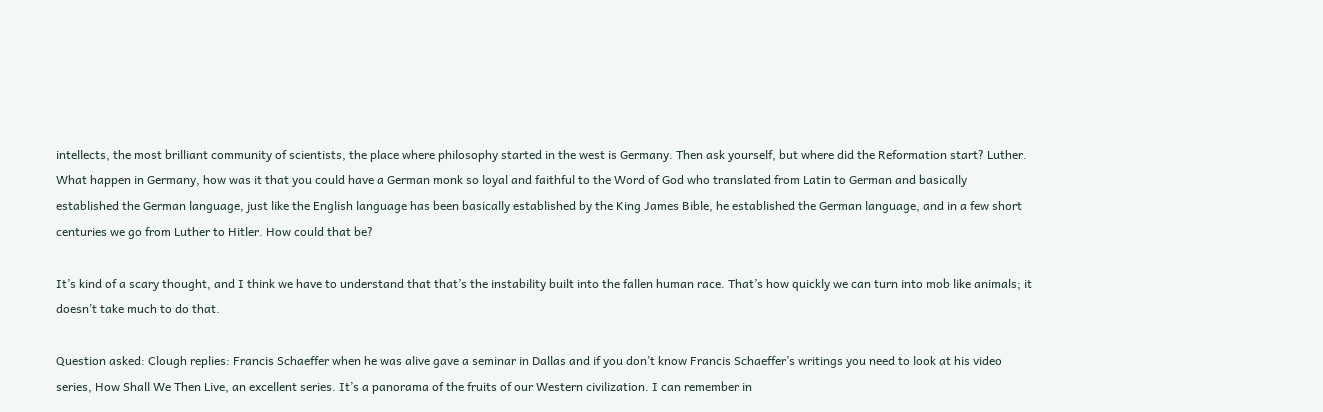intellects, the most brilliant community of scientists, the place where philosophy started in the west is Germany. Then ask yourself, but where did the Reformation start? Luther. What happen in Germany, how was it that you could have a German monk so loyal and faithful to the Word of God who translated from Latin to German and basically established the German language, just like the English language has been basically established by the King James Bible, he established the German language, and in a few short centuries we go from Luther to Hitler. How could that be?

It’s kind of a scary thought, and I think we have to understand that that’s the instability built into the fallen human race. That’s how quickly we can turn into mob like animals; it doesn’t take much to do that.

Question asked: Clough replies: Francis Schaeffer when he was alive gave a seminar in Dallas and if you don’t know Francis Schaeffer’s writings you need to look at his video series, How Shall We Then Live, an excellent series. It’s a panorama of the fruits of our Western civilization. I can remember in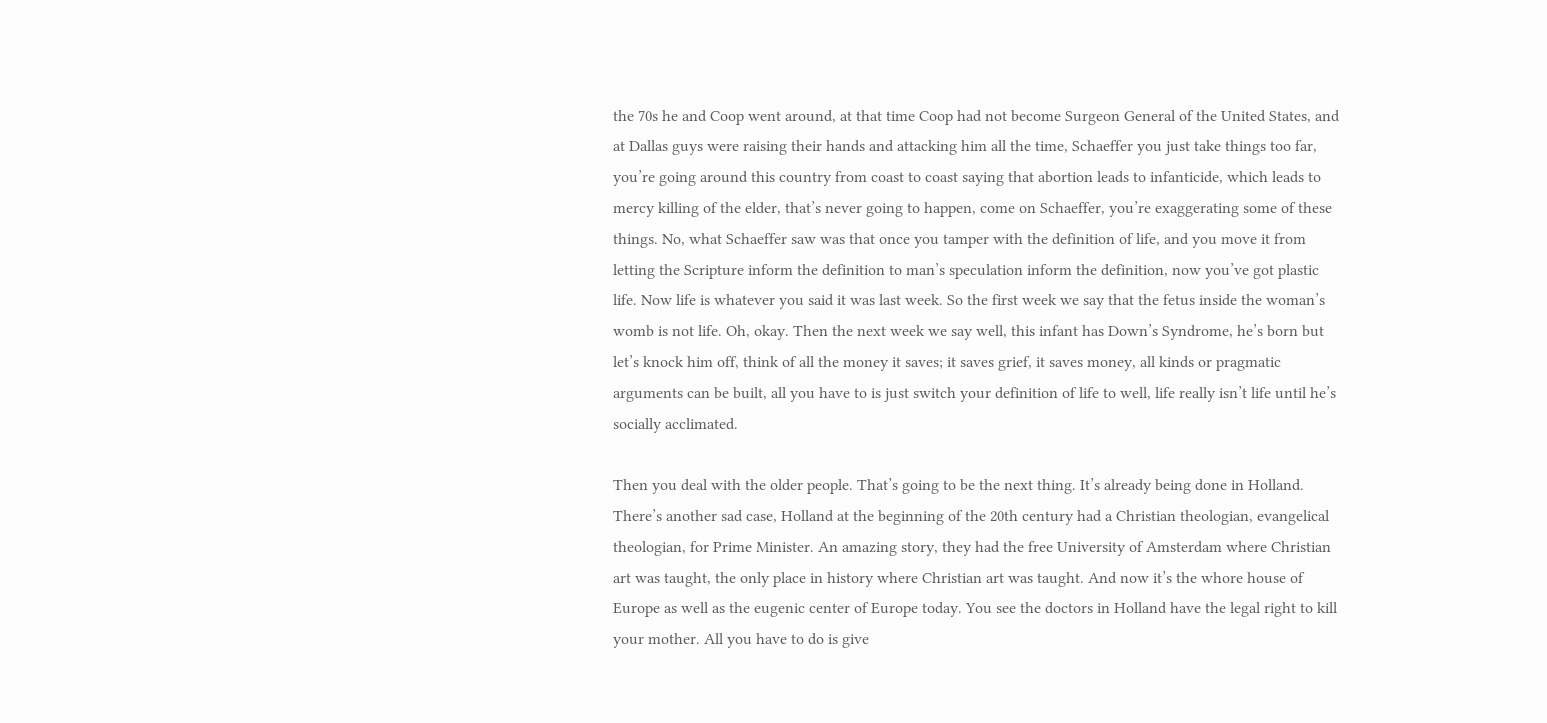the 70s he and Coop went around, at that time Coop had not become Surgeon General of the United States, and at Dallas guys were raising their hands and attacking him all the time, Schaeffer you just take things too far, you’re going around this country from coast to coast saying that abortion leads to infanticide, which leads to mercy killing of the elder, that’s never going to happen, come on Schaeffer, you’re exaggerating some of these things. No, what Schaeffer saw was that once you tamper with the definition of life, and you move it from letting the Scripture inform the definition to man’s speculation inform the definition, now you’ve got plastic life. Now life is whatever you said it was last week. So the first week we say that the fetus inside the woman’s womb is not life. Oh, okay. Then the next week we say well, this infant has Down’s Syndrome, he’s born but let’s knock him off, think of all the money it saves; it saves grief, it saves money, all kinds or pragmatic arguments can be built, all you have to is just switch your definition of life to well, life really isn’t life until he’s socially acclimated.

Then you deal with the older people. That’s going to be the next thing. It’s already being done in Holland. There’s another sad case, Holland at the beginning of the 20th century had a Christian theologian, evangelical theologian, for Prime Minister. An amazing story, they had the free University of Amsterdam where Christian art was taught, the only place in history where Christian art was taught. And now it’s the whore house of Europe as well as the eugenic center of Europe today. You see the doctors in Holland have the legal right to kill your mother. All you have to do is give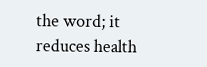the word; it reduces health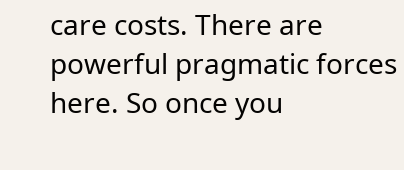care costs. There are powerful pragmatic forces here. So once you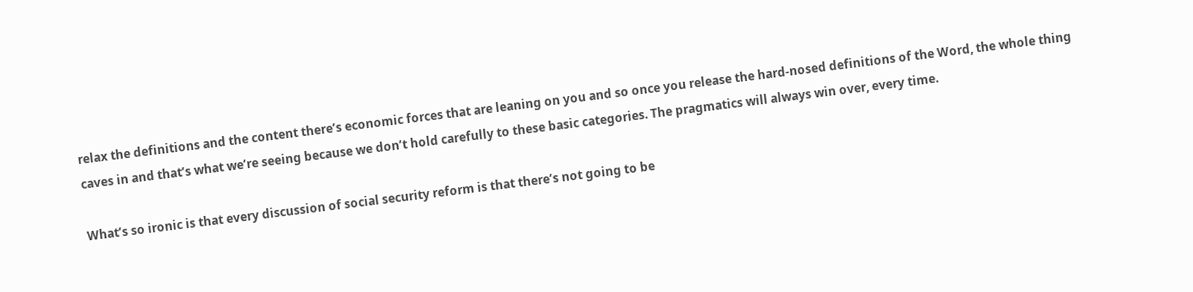relax the definitions and the content there’s economic forces that are leaning on you and so once you release the hard-nosed definitions of the Word, the whole thing caves in and that’s what we’re seeing because we don’t hold carefully to these basic categories. The pragmatics will always win over, every time.

What’s so ironic is that every discussion of social security reform is that there’s not going to be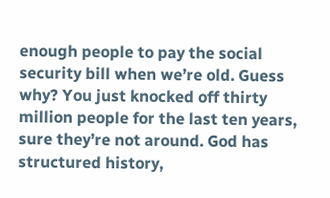enough people to pay the social security bill when we’re old. Guess why? You just knocked off thirty million people for the last ten years, sure they’re not around. God has structured history,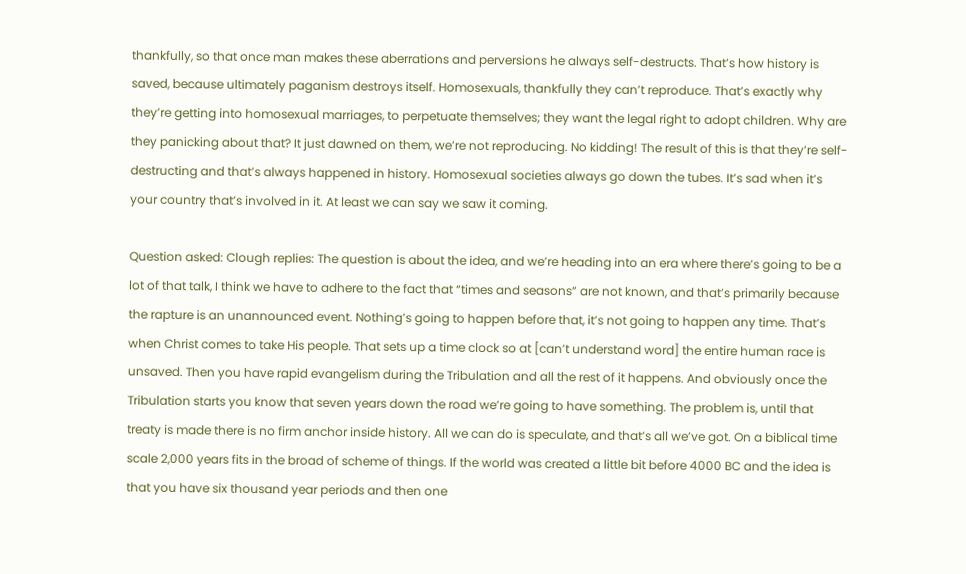thankfully, so that once man makes these aberrations and perversions he always self-destructs. That’s how history is saved, because ultimately paganism destroys itself. Homosexuals, thankfully they can’t reproduce. That’s exactly why they’re getting into homosexual marriages, to perpetuate themselves; they want the legal right to adopt children. Why are they panicking about that? It just dawned on them, we’re not reproducing. No kidding! The result of this is that they’re self-destructing and that’s always happened in history. Homosexual societies always go down the tubes. It’s sad when it’s your country that’s involved in it. At least we can say we saw it coming.

Question asked: Clough replies: The question is about the idea, and we’re heading into an era where there’s going to be a lot of that talk, I think we have to adhere to the fact that “times and seasons” are not known, and that’s primarily because the rapture is an unannounced event. Nothing’s going to happen before that, it’s not going to happen any time. That’s when Christ comes to take His people. That sets up a time clock so at [can’t understand word] the entire human race is unsaved. Then you have rapid evangelism during the Tribulation and all the rest of it happens. And obviously once the Tribulation starts you know that seven years down the road we’re going to have something. The problem is, until that treaty is made there is no firm anchor inside history. All we can do is speculate, and that’s all we’ve got. On a biblical time scale 2,000 years fits in the broad of scheme of things. If the world was created a little bit before 4000 BC and the idea is that you have six thousand year periods and then one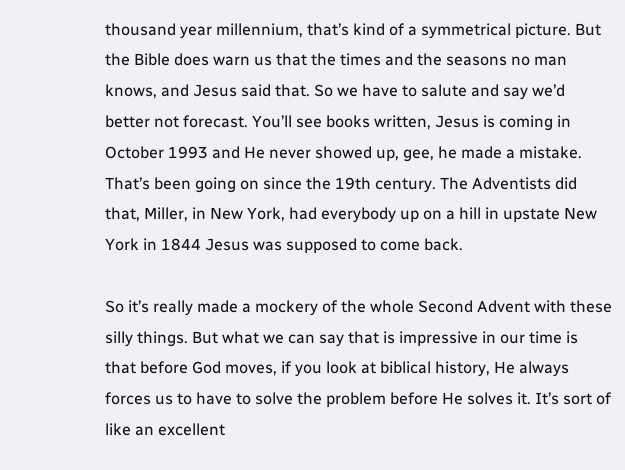thousand year millennium, that’s kind of a symmetrical picture. But the Bible does warn us that the times and the seasons no man knows, and Jesus said that. So we have to salute and say we’d better not forecast. You’ll see books written, Jesus is coming in October 1993 and He never showed up, gee, he made a mistake. That’s been going on since the 19th century. The Adventists did that, Miller, in New York, had everybody up on a hill in upstate New York in 1844 Jesus was supposed to come back.

So it’s really made a mockery of the whole Second Advent with these silly things. But what we can say that is impressive in our time is that before God moves, if you look at biblical history, He always forces us to have to solve the problem before He solves it. It’s sort of like an excellent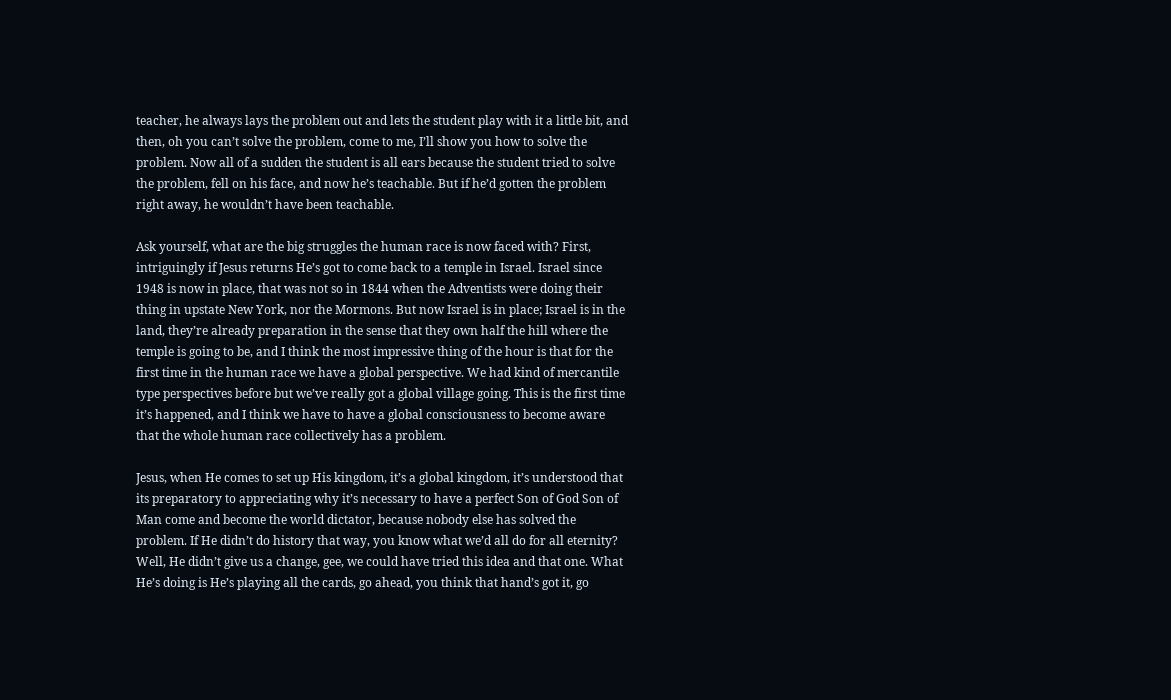teacher, he always lays the problem out and lets the student play with it a little bit, and then, oh you can’t solve the problem, come to me, I’ll show you how to solve the problem. Now all of a sudden the student is all ears because the student tried to solve the problem, fell on his face, and now he’s teachable. But if he’d gotten the problem right away, he wouldn’t have been teachable.

Ask yourself, what are the big struggles the human race is now faced with? First, intriguingly if Jesus returns He’s got to come back to a temple in Israel. Israel since 1948 is now in place, that was not so in 1844 when the Adventists were doing their thing in upstate New York, nor the Mormons. But now Israel is in place; Israel is in the land, they’re already preparation in the sense that they own half the hill where the temple is going to be, and I think the most impressive thing of the hour is that for the first time in the human race we have a global perspective. We had kind of mercantile type perspectives before but we’ve really got a global village going. This is the first time it’s happened, and I think we have to have a global consciousness to become aware that the whole human race collectively has a problem.

Jesus, when He comes to set up His kingdom, it’s a global kingdom, it’s understood that its preparatory to appreciating why it’s necessary to have a perfect Son of God Son of Man come and become the world dictator, because nobody else has solved the problem. If He didn’t do history that way, you know what we’d all do for all eternity? Well, He didn’t give us a change, gee, we could have tried this idea and that one. What He’s doing is He’s playing all the cards, go ahead, you think that hand’s got it, go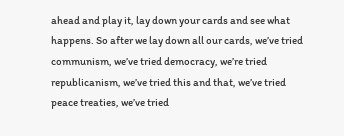ahead and play it, lay down your cards and see what happens. So after we lay down all our cards, we’ve tried communism, we’ve tried democracy, we’re tried republicanism, we’ve tried this and that, we’ve tried peace treaties, we’ve tried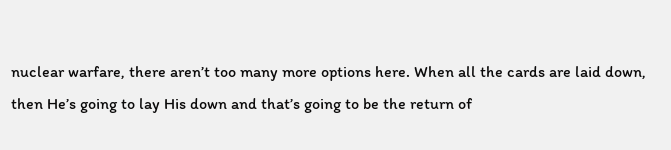nuclear warfare, there aren’t too many more options here. When all the cards are laid down, then He’s going to lay His down and that’s going to be the return of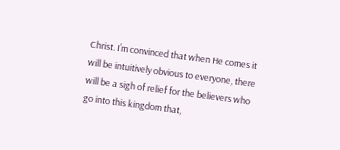Christ. I’m convinced that when He comes it will be intuitively obvious to everyone, there will be a sigh of relief for the believers who go into this kingdom that,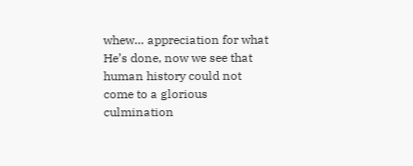whew… appreciation for what He’s done, now we see that human history could not come to a glorious culmination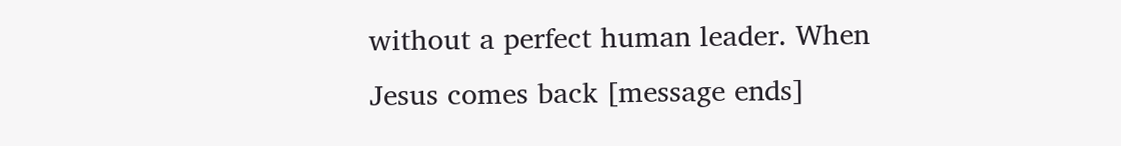without a perfect human leader. When Jesus comes back [message ends]